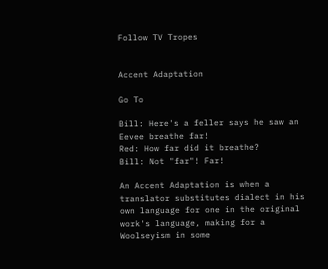Follow TV Tropes


Accent Adaptation

Go To

Bill: Here's a feller says he saw an Eevee breathe far!
Red: How far did it breathe?
Bill: Not "far"! Far!

An Accent Adaptation is when a translator substitutes dialect in his own language for one in the original work's language, making for a Woolseyism in some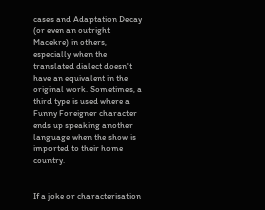cases and Adaptation Decay (or even an outright Macekre) in others, especially when the translated dialect doesn't have an equivalent in the original work. Sometimes, a third type is used where a Funny Foreigner character ends up speaking another language when the show is imported to their home country.


If a joke or characterisation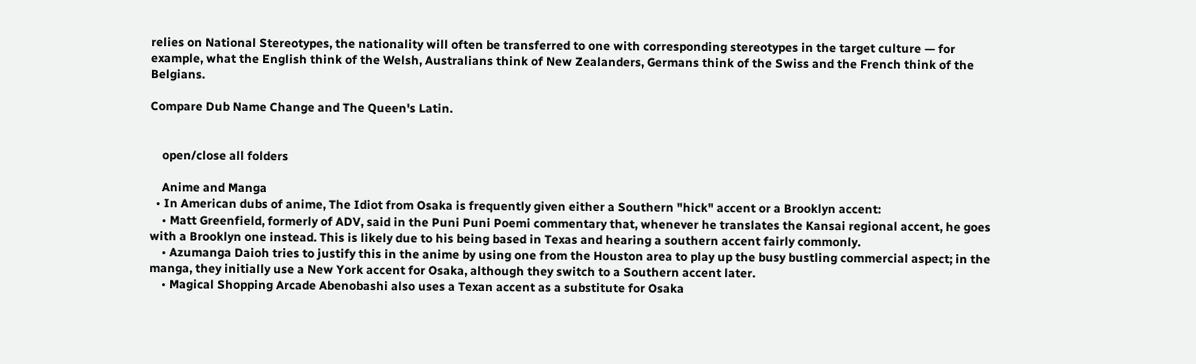relies on National Stereotypes, the nationality will often be transferred to one with corresponding stereotypes in the target culture — for example, what the English think of the Welsh, Australians think of New Zealanders, Germans think of the Swiss and the French think of the Belgians.

Compare Dub Name Change and The Queen's Latin.


    open/close all folders

    Anime and Manga
  • In American dubs of anime, The Idiot from Osaka is frequently given either a Southern "hick" accent or a Brooklyn accent:
    • Matt Greenfield, formerly of ADV, said in the Puni Puni Poemi commentary that, whenever he translates the Kansai regional accent, he goes with a Brooklyn one instead. This is likely due to his being based in Texas and hearing a southern accent fairly commonly.
    • Azumanga Daioh tries to justify this in the anime by using one from the Houston area to play up the busy bustling commercial aspect; in the manga, they initially use a New York accent for Osaka, although they switch to a Southern accent later.
    • Magical Shopping Arcade Abenobashi also uses a Texan accent as a substitute for Osaka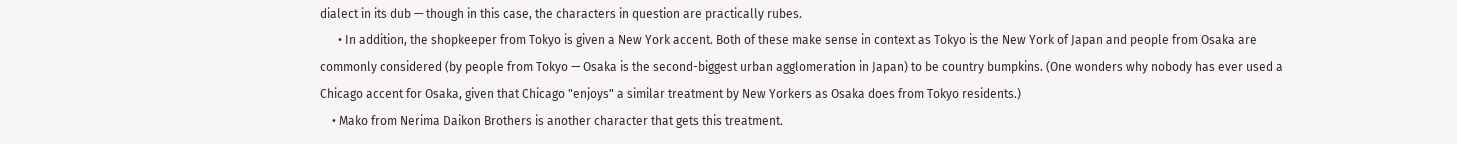dialect in its dub — though in this case, the characters in question are practically rubes.
      • In addition, the shopkeeper from Tokyo is given a New York accent. Both of these make sense in context as Tokyo is the New York of Japan and people from Osaka are commonly considered (by people from Tokyo — Osaka is the second-biggest urban agglomeration in Japan) to be country bumpkins. (One wonders why nobody has ever used a Chicago accent for Osaka, given that Chicago "enjoys" a similar treatment by New Yorkers as Osaka does from Tokyo residents.)
    • Mako from Nerima Daikon Brothers is another character that gets this treatment.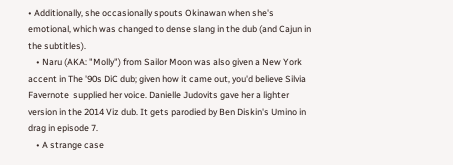• Additionally, she occasionally spouts Okinawan when she's emotional, which was changed to dense slang in the dub (and Cajun in the subtitles).
    • Naru (AKA: "Molly") from Sailor Moon was also given a New York accent in The '90s DiC dub; given how it came out, you'd believe Silvia Favernote  supplied her voice. Danielle Judovits gave her a lighter version in the 2014 Viz dub. It gets parodied by Ben Diskin's Umino in drag in episode 7.
    • A strange case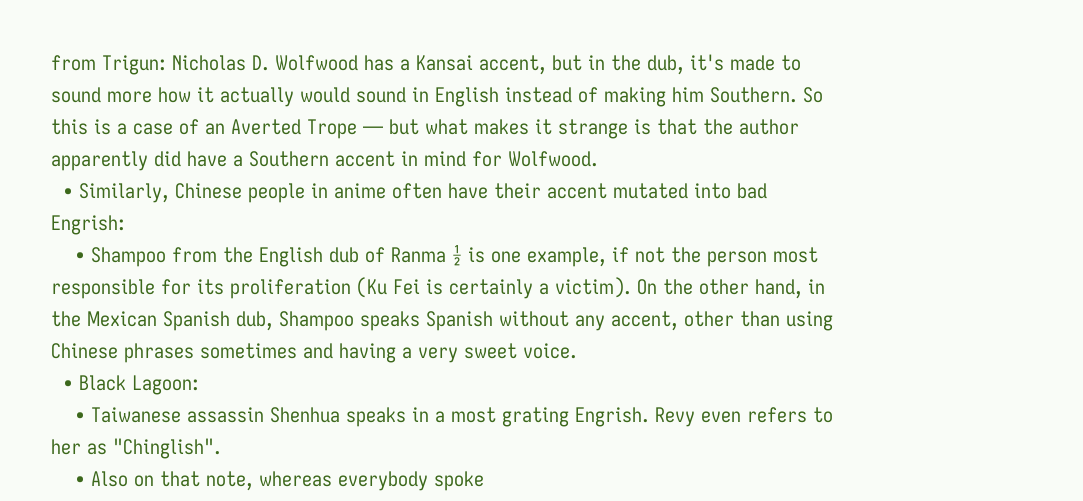from Trigun: Nicholas D. Wolfwood has a Kansai accent, but in the dub, it's made to sound more how it actually would sound in English instead of making him Southern. So this is a case of an Averted Trope — but what makes it strange is that the author apparently did have a Southern accent in mind for Wolfwood.
  • Similarly, Chinese people in anime often have their accent mutated into bad Engrish:
    • Shampoo from the English dub of Ranma ½ is one example, if not the person most responsible for its proliferation (Ku Fei is certainly a victim). On the other hand, in the Mexican Spanish dub, Shampoo speaks Spanish without any accent, other than using Chinese phrases sometimes and having a very sweet voice.
  • Black Lagoon:
    • Taiwanese assassin Shenhua speaks in a most grating Engrish. Revy even refers to her as "Chinglish".
    • Also on that note, whereas everybody spoke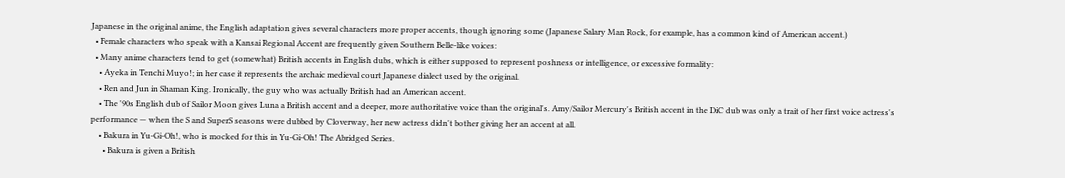Japanese in the original anime, the English adaptation gives several characters more proper accents, though ignoring some (Japanese Salary Man Rock, for example, has a common kind of American accent.)
  • Female characters who speak with a Kansai Regional Accent are frequently given Southern Belle-like voices:
  • Many anime characters tend to get (somewhat) British accents in English dubs, which is either supposed to represent poshness or intelligence, or excessive formality:
    • Ayeka in Tenchi Muyo!; in her case it represents the archaic medieval court Japanese dialect used by the original.
    • Ren and Jun in Shaman King. Ironically, the guy who was actually British had an American accent.
    • The '90s English dub of Sailor Moon gives Luna a British accent and a deeper, more authoritative voice than the original's. Amy/Sailor Mercury's British accent in the DiC dub was only a trait of her first voice actress's performance — when the S and SuperS seasons were dubbed by Cloverway, her new actress didn't bother giving her an accent at all.
    • Bakura in Yu-Gi-Oh!, who is mocked for this in Yu-Gi-Oh! The Abridged Series.
      • Bakura is given a British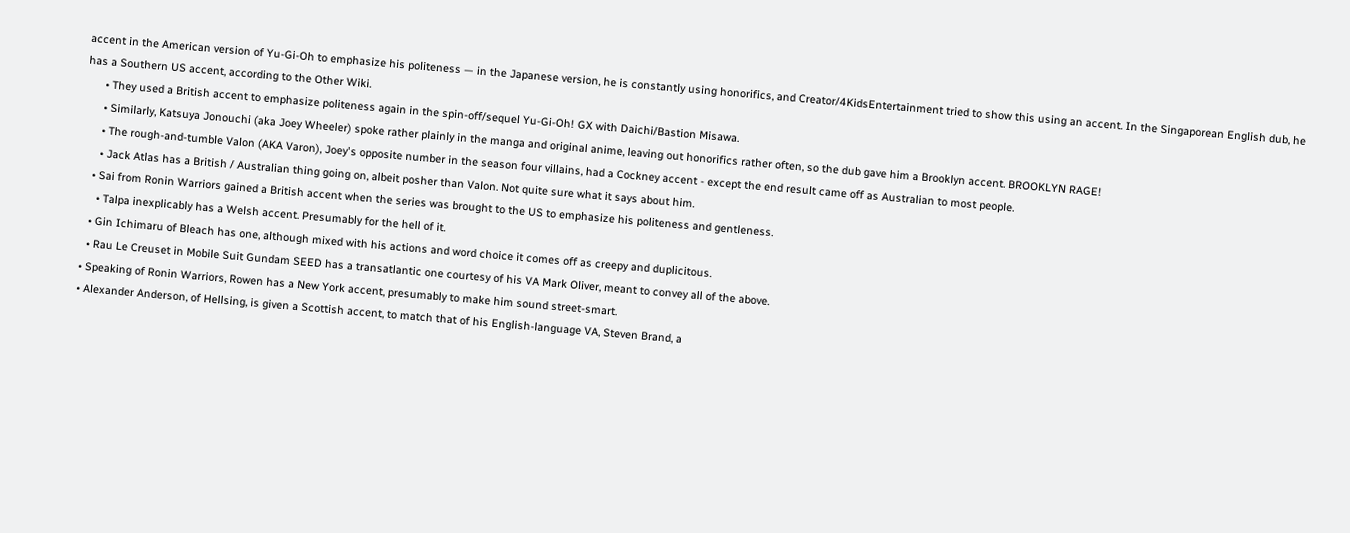accent in the American version of Yu-Gi-Oh to emphasize his politeness — in the Japanese version, he is constantly using honorifics, and Creator/4KidsEntertainment tried to show this using an accent. In the Singaporean English dub, he has a Southern US accent, according to the Other Wiki.
      • They used a British accent to emphasize politeness again in the spin-off/sequel Yu-Gi-Oh! GX with Daichi/Bastion Misawa.
      • Similarly, Katsuya Jonouchi (aka Joey Wheeler) spoke rather plainly in the manga and original anime, leaving out honorifics rather often, so the dub gave him a Brooklyn accent. BROOKLYN RAGE!
      • The rough-and-tumble Valon (AKA Varon), Joey's opposite number in the season four villains, had a Cockney accent - except the end result came off as Australian to most people.
      • Jack Atlas has a British / Australian thing going on, albeit posher than Valon. Not quite sure what it says about him.
    • Sai from Ronin Warriors gained a British accent when the series was brought to the US to emphasize his politeness and gentleness.
      • Talpa inexplicably has a Welsh accent. Presumably for the hell of it.
    • Gin Ichimaru of Bleach has one, although mixed with his actions and word choice it comes off as creepy and duplicitous.
    • Rau Le Creuset in Mobile Suit Gundam SEED has a transatlantic one courtesy of his VA Mark Oliver, meant to convey all of the above.
  • Speaking of Ronin Warriors, Rowen has a New York accent, presumably to make him sound street-smart.
  • Alexander Anderson, of Hellsing, is given a Scottish accent, to match that of his English-language VA, Steven Brand, a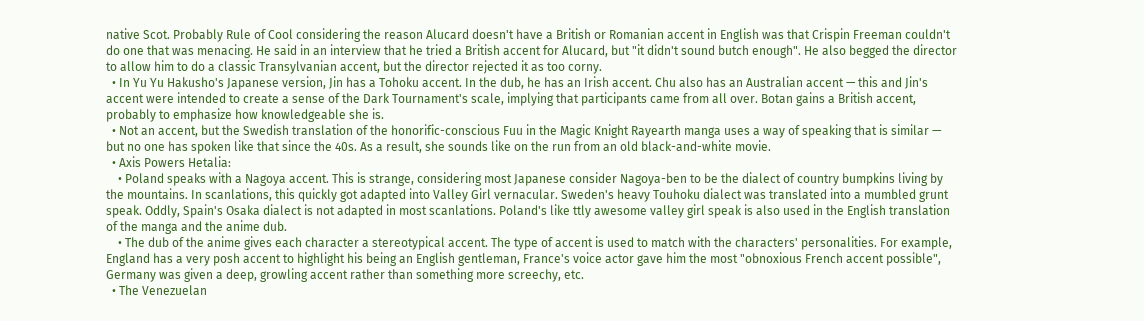native Scot. Probably Rule of Cool considering the reason Alucard doesn't have a British or Romanian accent in English was that Crispin Freeman couldn't do one that was menacing. He said in an interview that he tried a British accent for Alucard, but "it didn't sound butch enough". He also begged the director to allow him to do a classic Transylvanian accent, but the director rejected it as too corny.
  • In Yu Yu Hakusho's Japanese version, Jin has a Tohoku accent. In the dub, he has an Irish accent. Chu also has an Australian accent — this and Jin's accent were intended to create a sense of the Dark Tournament's scale, implying that participants came from all over. Botan gains a British accent, probably to emphasize how knowledgeable she is.
  • Not an accent, but the Swedish translation of the honorific-conscious Fuu in the Magic Knight Rayearth manga uses a way of speaking that is similar — but no one has spoken like that since the 40s. As a result, she sounds like on the run from an old black-and-white movie.
  • Axis Powers Hetalia:
    • Poland speaks with a Nagoya accent. This is strange, considering most Japanese consider Nagoya-ben to be the dialect of country bumpkins living by the mountains. In scanlations, this quickly got adapted into Valley Girl vernacular. Sweden's heavy Touhoku dialect was translated into a mumbled grunt speak. Oddly, Spain's Osaka dialect is not adapted in most scanlations. Poland's like ttly awesome valley girl speak is also used in the English translation of the manga and the anime dub.
    • The dub of the anime gives each character a stereotypical accent. The type of accent is used to match with the characters' personalities. For example, England has a very posh accent to highlight his being an English gentleman, France's voice actor gave him the most "obnoxious French accent possible", Germany was given a deep, growling accent rather than something more screechy, etc.
  • The Venezuelan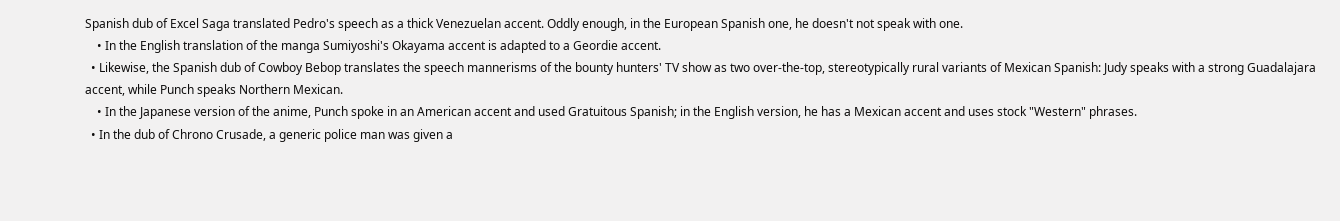Spanish dub of Excel Saga translated Pedro's speech as a thick Venezuelan accent. Oddly enough, in the European Spanish one, he doesn't not speak with one.
    • In the English translation of the manga Sumiyoshi's Okayama accent is adapted to a Geordie accent.
  • Likewise, the Spanish dub of Cowboy Bebop translates the speech mannerisms of the bounty hunters' TV show as two over-the-top, stereotypically rural variants of Mexican Spanish: Judy speaks with a strong Guadalajara accent, while Punch speaks Northern Mexican.
    • In the Japanese version of the anime, Punch spoke in an American accent and used Gratuitous Spanish; in the English version, he has a Mexican accent and uses stock "Western" phrases.
  • In the dub of Chrono Crusade, a generic police man was given a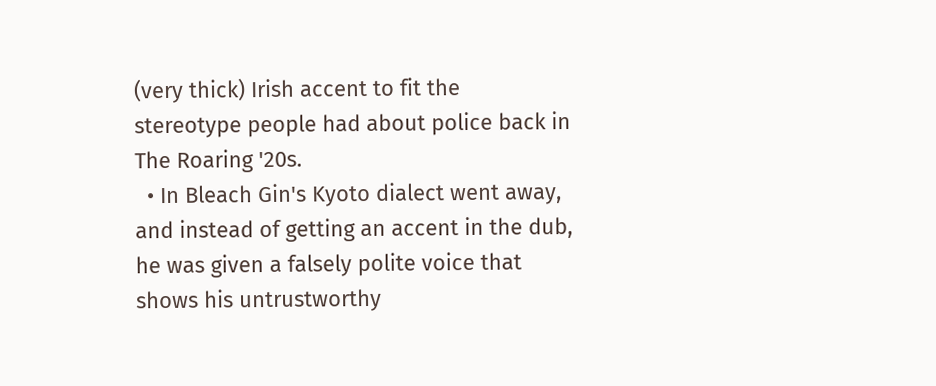(very thick) Irish accent to fit the stereotype people had about police back in The Roaring '20s.
  • In Bleach Gin's Kyoto dialect went away, and instead of getting an accent in the dub, he was given a falsely polite voice that shows his untrustworthy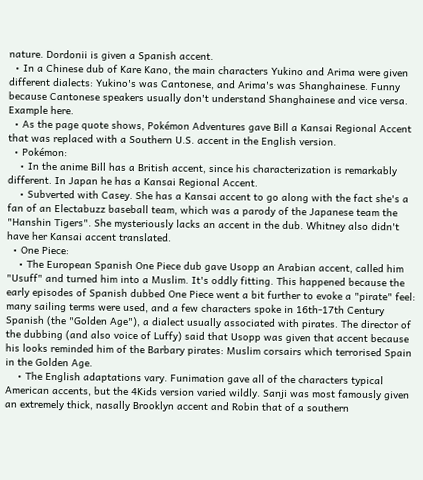nature. Dordonii is given a Spanish accent.
  • In a Chinese dub of Kare Kano, the main characters Yukino and Arima were given different dialects: Yukino's was Cantonese, and Arima's was Shanghainese. Funny because Cantonese speakers usually don't understand Shanghainese and vice versa. Example here.
  • As the page quote shows, Pokémon Adventures gave Bill a Kansai Regional Accent that was replaced with a Southern U.S. accent in the English version.
  • Pokémon:
    • In the anime Bill has a British accent, since his characterization is remarkably different. In Japan he has a Kansai Regional Accent.
    • Subverted with Casey. She has a Kansai accent to go along with the fact she's a fan of an Electabuzz baseball team, which was a parody of the Japanese team the "Hanshin Tigers". She mysteriously lacks an accent in the dub. Whitney also didn't have her Kansai accent translated.
  • One Piece:
    • The European Spanish One Piece dub gave Usopp an Arabian accent, called him "Usuff" and turned him into a Muslim. It's oddly fitting. This happened because the early episodes of Spanish dubbed One Piece went a bit further to evoke a "pirate" feel: many sailing terms were used, and a few characters spoke in 16th-17th Century Spanish (the "Golden Age"), a dialect usually associated with pirates. The director of the dubbing (and also voice of Luffy) said that Usopp was given that accent because his looks reminded him of the Barbary pirates: Muslim corsairs which terrorised Spain in the Golden Age.
    • The English adaptations vary. Funimation gave all of the characters typical American accents, but the 4Kids version varied wildly. Sanji was most famously given an extremely thick, nasally Brooklyn accent and Robin that of a southern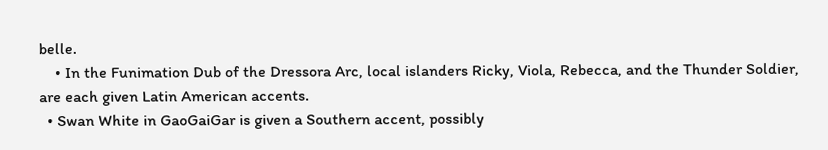belle.
    • In the Funimation Dub of the Dressora Arc, local islanders Ricky, Viola, Rebecca, and the Thunder Soldier, are each given Latin American accents.
  • Swan White in GaoGaiGar is given a Southern accent, possibly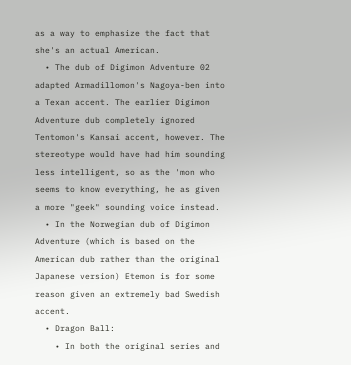as a way to emphasize the fact that she's an actual American.
  • The dub of Digimon Adventure 02 adapted Armadillomon's Nagoya-ben into a Texan accent. The earlier Digimon Adventure dub completely ignored Tentomon's Kansai accent, however. The stereotype would have had him sounding less intelligent, so as the 'mon who seems to know everything, he as given a more "geek" sounding voice instead.
  • In the Norwegian dub of Digimon Adventure (which is based on the American dub rather than the original Japanese version) Etemon is for some reason given an extremely bad Swedish accent.
  • Dragon Ball:
    • In both the original series and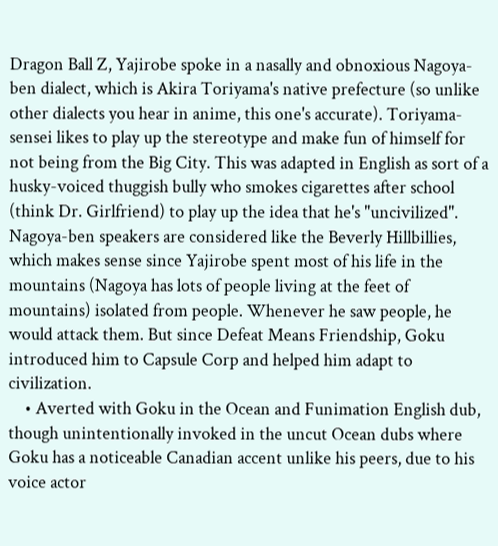Dragon Ball Z, Yajirobe spoke in a nasally and obnoxious Nagoya-ben dialect, which is Akira Toriyama's native prefecture (so unlike other dialects you hear in anime, this one's accurate). Toriyama-sensei likes to play up the stereotype and make fun of himself for not being from the Big City. This was adapted in English as sort of a husky-voiced thuggish bully who smokes cigarettes after school (think Dr. Girlfriend) to play up the idea that he's "uncivilized". Nagoya-ben speakers are considered like the Beverly Hillbillies, which makes sense since Yajirobe spent most of his life in the mountains (Nagoya has lots of people living at the feet of mountains) isolated from people. Whenever he saw people, he would attack them. But since Defeat Means Friendship, Goku introduced him to Capsule Corp and helped him adapt to civilization.
    • Averted with Goku in the Ocean and Funimation English dub, though unintentionally invoked in the uncut Ocean dubs where Goku has a noticeable Canadian accent unlike his peers, due to his voice actor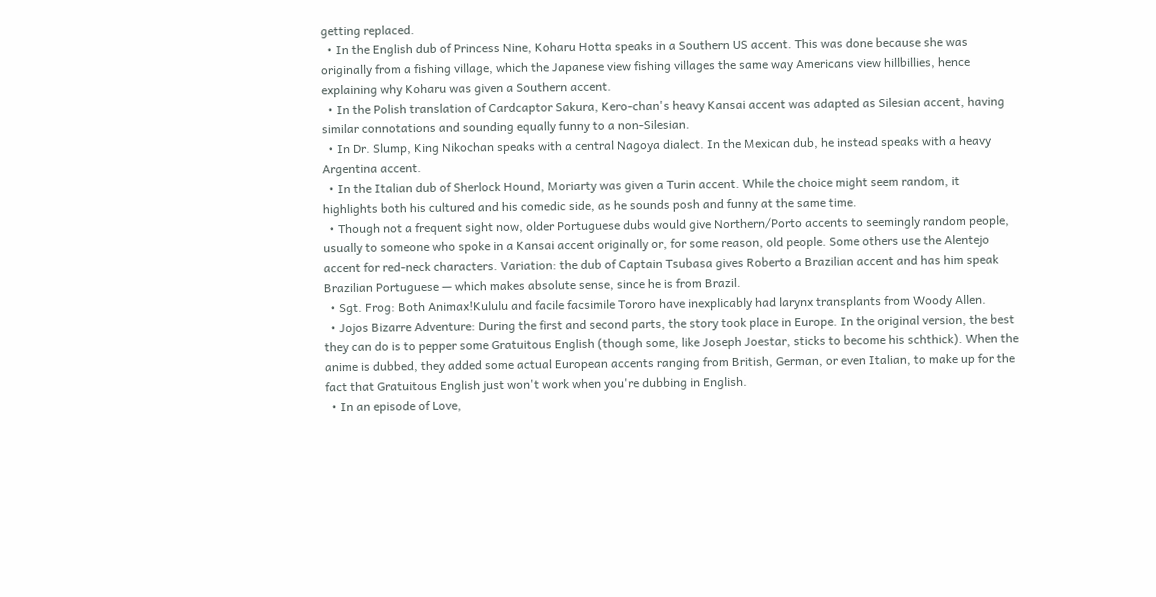getting replaced.
  • In the English dub of Princess Nine, Koharu Hotta speaks in a Southern US accent. This was done because she was originally from a fishing village, which the Japanese view fishing villages the same way Americans view hillbillies, hence explaining why Koharu was given a Southern accent.
  • In the Polish translation of Cardcaptor Sakura, Kero-chan's heavy Kansai accent was adapted as Silesian accent, having similar connotations and sounding equally funny to a non-Silesian.
  • In Dr. Slump, King Nikochan speaks with a central Nagoya dialect. In the Mexican dub, he instead speaks with a heavy Argentina accent.
  • In the Italian dub of Sherlock Hound, Moriarty was given a Turin accent. While the choice might seem random, it highlights both his cultured and his comedic side, as he sounds posh and funny at the same time.
  • Though not a frequent sight now, older Portuguese dubs would give Northern/Porto accents to seemingly random people, usually to someone who spoke in a Kansai accent originally or, for some reason, old people. Some others use the Alentejo accent for red-neck characters. Variation: the dub of Captain Tsubasa gives Roberto a Brazilian accent and has him speak Brazilian Portuguese — which makes absolute sense, since he is from Brazil.
  • Sgt. Frog: Both Animax!Kululu and facile facsimile Tororo have inexplicably had larynx transplants from Woody Allen.
  • Jojos Bizarre Adventure: During the first and second parts, the story took place in Europe. In the original version, the best they can do is to pepper some Gratuitous English (though some, like Joseph Joestar, sticks to become his schthick). When the anime is dubbed, they added some actual European accents ranging from British, German, or even Italian, to make up for the fact that Gratuitous English just won't work when you're dubbing in English.
  • In an episode of Love,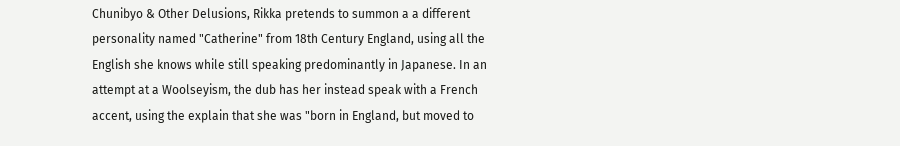Chunibyo & Other Delusions, Rikka pretends to summon a a different personality named "Catherine" from 18th Century England, using all the English she knows while still speaking predominantly in Japanese. In an attempt at a Woolseyism, the dub has her instead speak with a French accent, using the explain that she was "born in England, but moved to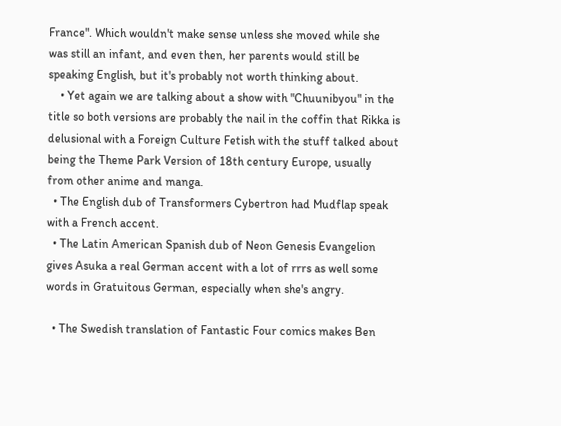France". Which wouldn't make sense unless she moved while she was still an infant, and even then, her parents would still be speaking English, but it's probably not worth thinking about.
    • Yet again we are talking about a show with "Chuunibyou" in the title so both versions are probably the nail in the coffin that Rikka is delusional with a Foreign Culture Fetish with the stuff talked about being the Theme Park Version of 18th century Europe, usually from other anime and manga.
  • The English dub of Transformers Cybertron had Mudflap speak with a French accent.
  • The Latin American Spanish dub of Neon Genesis Evangelion gives Asuka a real German accent with a lot of rrrs as well some words in Gratuitous German, especially when she's angry.

  • The Swedish translation of Fantastic Four comics makes Ben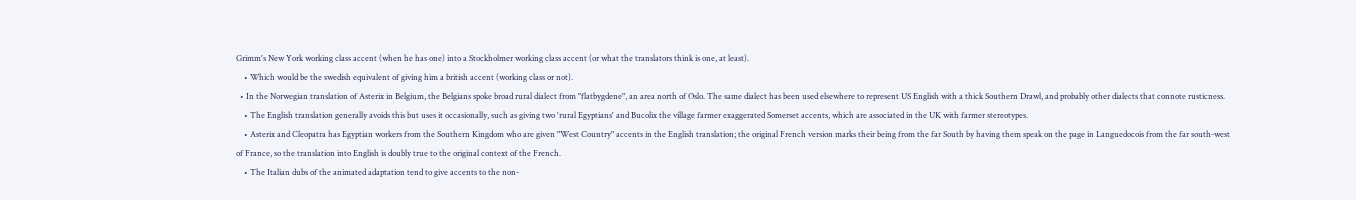Grimm's New York working class accent (when he has one) into a Stockholmer working class accent (or what the translators think is one, at least).
    • Which would be the swedish equivalent of giving him a british accent (working class or not).
  • In the Norwegian translation of Asterix in Belgium, the Belgians spoke broad rural dialect from "flatbygdene", an area north of Oslo. The same dialect has been used elsewhere to represent US English with a thick Southern Drawl, and probably other dialects that connote rusticness.
    • The English translation generally avoids this but uses it occasionally, such as giving two 'rural Egyptians' and Bucolix the village farmer exaggerated Somerset accents, which are associated in the UK with farmer stereotypes.
    • Asterix and Cleopatra has Egyptian workers from the Southern Kingdom who are given "West Country" accents in the English translation; the original French version marks their being from the far South by having them speak on the page in Languedocois from the far south-west of France, so the translation into English is doubly true to the original context of the French.
    • The Italian dubs of the animated adaptation tend to give accents to the non-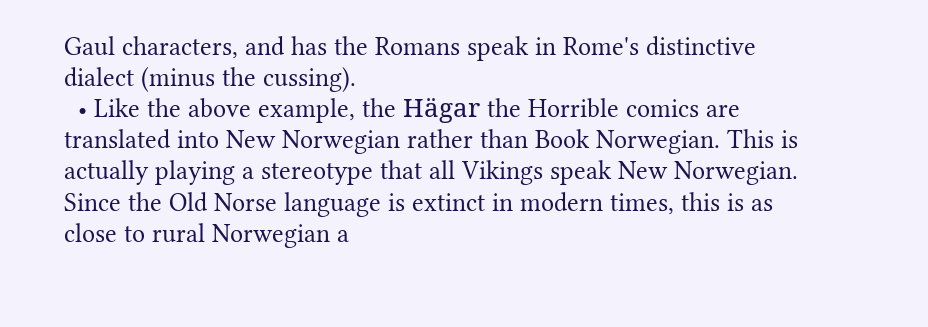Gaul characters, and has the Romans speak in Rome's distinctive dialect (minus the cussing).
  • Like the above example, the Hägar the Horrible comics are translated into New Norwegian rather than Book Norwegian. This is actually playing a stereotype that all Vikings speak New Norwegian. Since the Old Norse language is extinct in modern times, this is as close to rural Norwegian a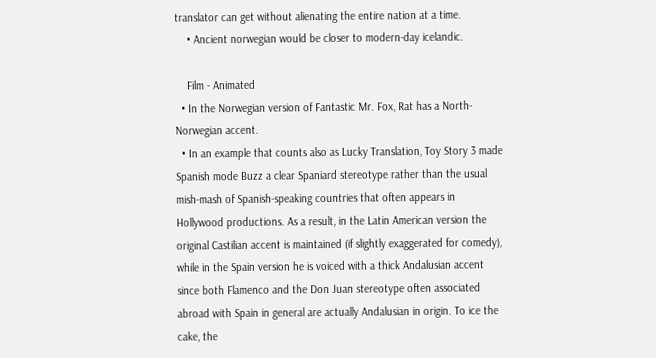translator can get without alienating the entire nation at a time.
    • Ancient norwegian would be closer to modern-day icelandic.

    Film - Animated
  • In the Norwegian version of Fantastic Mr. Fox, Rat has a North-Norwegian accent.
  • In an example that counts also as Lucky Translation, Toy Story 3 made Spanish mode Buzz a clear Spaniard stereotype rather than the usual mish-mash of Spanish-speaking countries that often appears in Hollywood productions. As a result, in the Latin American version the original Castilian accent is maintained (if slightly exaggerated for comedy), while in the Spain version he is voiced with a thick Andalusian accent since both Flamenco and the Don Juan stereotype often associated abroad with Spain in general are actually Andalusian in origin. To ice the cake, the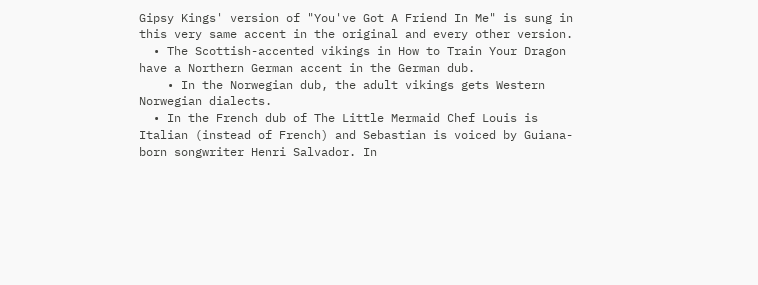Gipsy Kings' version of "You've Got A Friend In Me" is sung in this very same accent in the original and every other version.
  • The Scottish-accented vikings in How to Train Your Dragon have a Northern German accent in the German dub.
    • In the Norwegian dub, the adult vikings gets Western Norwegian dialects.
  • In the French dub of The Little Mermaid Chef Louis is Italian (instead of French) and Sebastian is voiced by Guiana-born songwriter Henri Salvador. In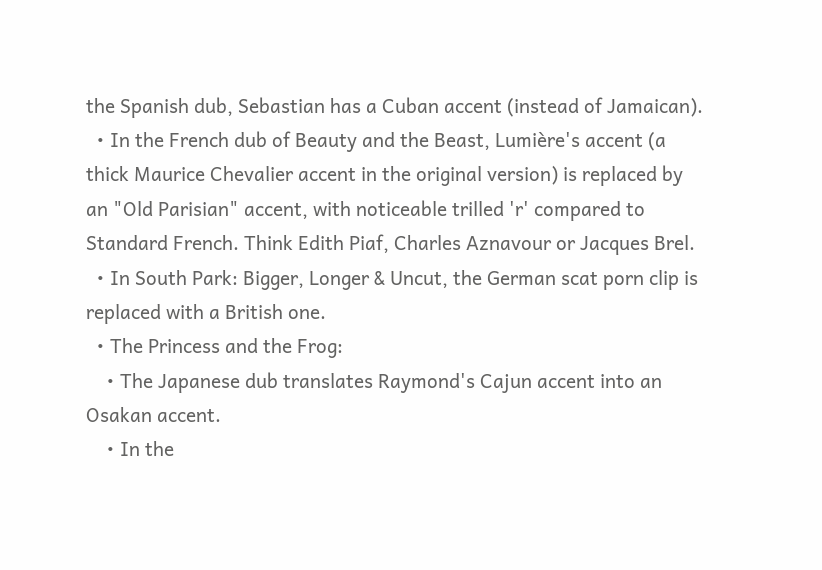the Spanish dub, Sebastian has a Cuban accent (instead of Jamaican).
  • In the French dub of Beauty and the Beast, Lumière's accent (a thick Maurice Chevalier accent in the original version) is replaced by an "Old Parisian" accent, with noticeable trilled 'r' compared to Standard French. Think Edith Piaf, Charles Aznavour or Jacques Brel.
  • In South Park: Bigger, Longer & Uncut, the German scat porn clip is replaced with a British one.
  • The Princess and the Frog:
    • The Japanese dub translates Raymond's Cajun accent into an Osakan accent.
    • In the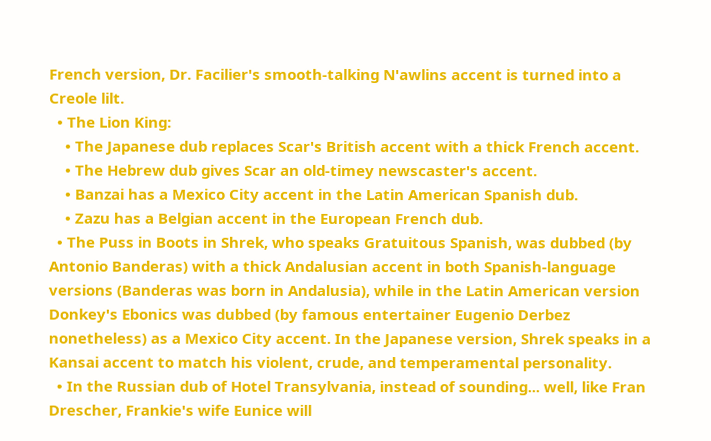French version, Dr. Facilier's smooth-talking N'awlins accent is turned into a Creole lilt.
  • The Lion King:
    • The Japanese dub replaces Scar's British accent with a thick French accent.
    • The Hebrew dub gives Scar an old-timey newscaster's accent.
    • Banzai has a Mexico City accent in the Latin American Spanish dub.
    • Zazu has a Belgian accent in the European French dub.
  • The Puss in Boots in Shrek, who speaks Gratuitous Spanish, was dubbed (by Antonio Banderas) with a thick Andalusian accent in both Spanish-language versions (Banderas was born in Andalusia), while in the Latin American version Donkey's Ebonics was dubbed (by famous entertainer Eugenio Derbez nonetheless) as a Mexico City accent. In the Japanese version, Shrek speaks in a Kansai accent to match his violent, crude, and temperamental personality.
  • In the Russian dub of Hotel Transylvania, instead of sounding... well, like Fran Drescher, Frankie's wife Eunice will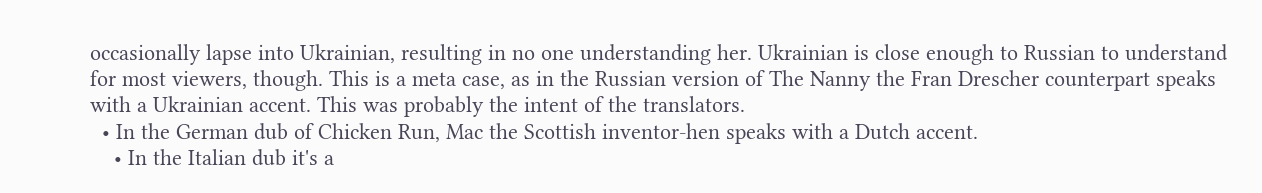occasionally lapse into Ukrainian, resulting in no one understanding her. Ukrainian is close enough to Russian to understand for most viewers, though. This is a meta case, as in the Russian version of The Nanny the Fran Drescher counterpart speaks with a Ukrainian accent. This was probably the intent of the translators.
  • In the German dub of Chicken Run, Mac the Scottish inventor-hen speaks with a Dutch accent.
    • In the Italian dub it's a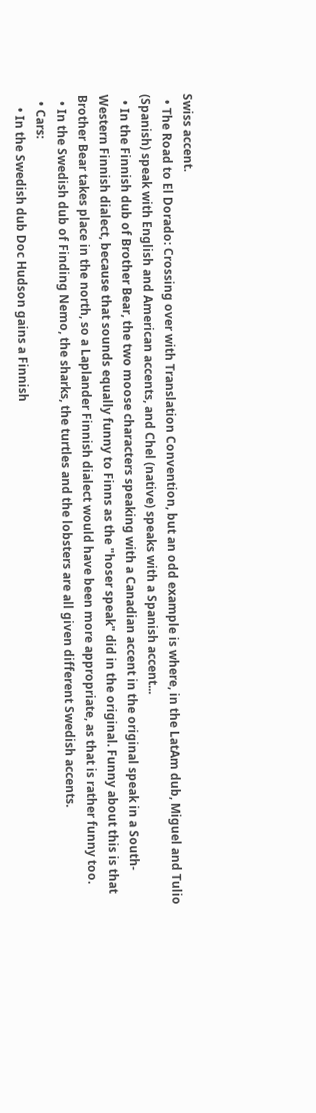Swiss accent.
  • The Road to El Dorado: Crossing over with Translation Convention, but an odd example is where, in the LatAm dub, Miguel and Tulio (Spanish) speak with English and American accents, and Chel (native) speaks with a Spanish accent...
  • In the Finnish dub of Brother Bear, the two moose characters speaking with a Canadian accent in the original speak in a South-Western Finnish dialect, because that sounds equally funny to Finns as the "hoser speak" did in the original. Funny about this is that Brother Bear takes place in the north, so a Laplander Finnish dialect would have been more appropriate, as that is rather funny too.
  • In the Swedish dub of Finding Nemo, the sharks, the turtles and the lobsters are all given different Swedish accents.
  • Cars:
    • In the Swedish dub Doc Hudson gains a Finnish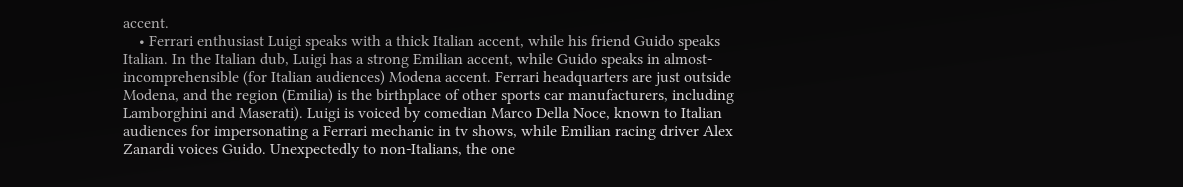accent.
    • Ferrari enthusiast Luigi speaks with a thick Italian accent, while his friend Guido speaks Italian. In the Italian dub, Luigi has a strong Emilian accent, while Guido speaks in almost-incomprehensible (for Italian audiences) Modena accent. Ferrari headquarters are just outside Modena, and the region (Emilia) is the birthplace of other sports car manufacturers, including Lamborghini and Maserati). Luigi is voiced by comedian Marco Della Noce, known to Italian audiences for impersonating a Ferrari mechanic in tv shows, while Emilian racing driver Alex Zanardi voices Guido. Unexpectedly to non-Italians, the one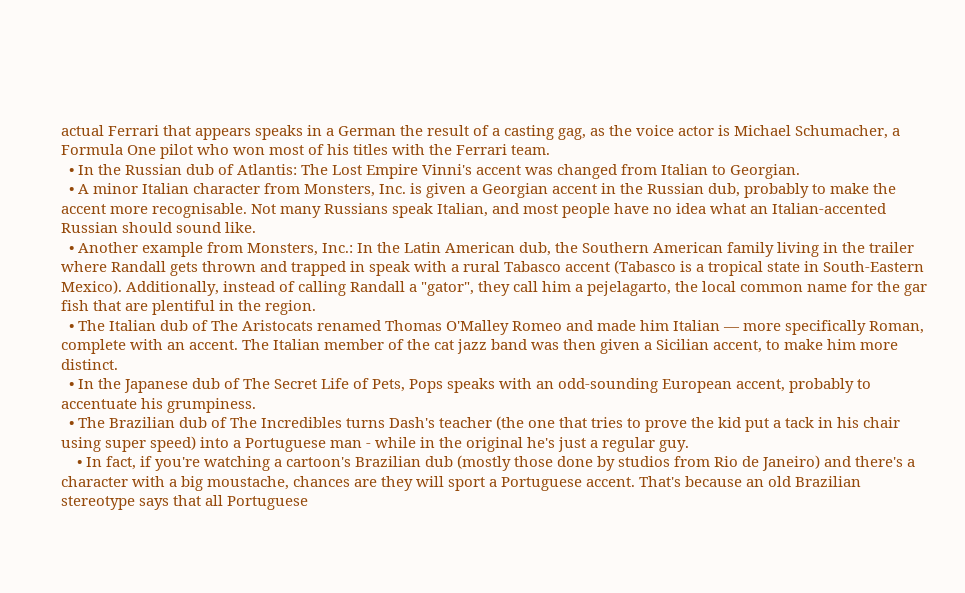actual Ferrari that appears speaks in a German the result of a casting gag, as the voice actor is Michael Schumacher, a Formula One pilot who won most of his titles with the Ferrari team.
  • In the Russian dub of Atlantis: The Lost Empire Vinni's accent was changed from Italian to Georgian.
  • A minor Italian character from Monsters, Inc. is given a Georgian accent in the Russian dub, probably to make the accent more recognisable. Not many Russians speak Italian, and most people have no idea what an Italian-accented Russian should sound like.
  • Another example from Monsters, Inc.: In the Latin American dub, the Southern American family living in the trailer where Randall gets thrown and trapped in speak with a rural Tabasco accent (Tabasco is a tropical state in South-Eastern Mexico). Additionally, instead of calling Randall a "gator", they call him a pejelagarto, the local common name for the gar fish that are plentiful in the region.
  • The Italian dub of The Aristocats renamed Thomas O'Malley Romeo and made him Italian — more specifically Roman, complete with an accent. The Italian member of the cat jazz band was then given a Sicilian accent, to make him more distinct.
  • In the Japanese dub of The Secret Life of Pets, Pops speaks with an odd-sounding European accent, probably to accentuate his grumpiness.
  • The Brazilian dub of The Incredibles turns Dash's teacher (the one that tries to prove the kid put a tack in his chair using super speed) into a Portuguese man - while in the original he's just a regular guy.
    • In fact, if you're watching a cartoon's Brazilian dub (mostly those done by studios from Rio de Janeiro) and there's a character with a big moustache, chances are they will sport a Portuguese accent. That's because an old Brazilian stereotype says that all Portuguese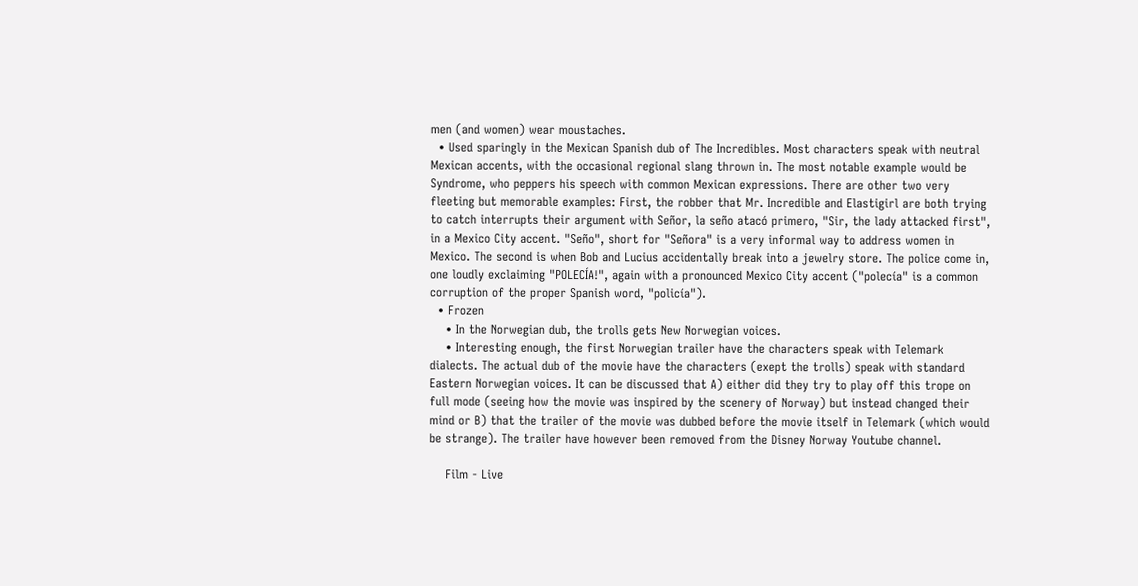men (and women) wear moustaches.
  • Used sparingly in the Mexican Spanish dub of The Incredibles. Most characters speak with neutral Mexican accents, with the occasional regional slang thrown in. The most notable example would be Syndrome, who peppers his speech with common Mexican expressions. There are other two very fleeting but memorable examples: First, the robber that Mr. Incredible and Elastigirl are both trying to catch interrupts their argument with Señor, la seño atacó primero, "Sir, the lady attacked first", in a Mexico City accent. "Seño", short for "Señora" is a very informal way to address women in Mexico. The second is when Bob and Lucius accidentally break into a jewelry store. The police come in, one loudly exclaiming "POLECÍA!", again with a pronounced Mexico City accent ("polecía" is a common corruption of the proper Spanish word, "policía").
  • Frozen
    • In the Norwegian dub, the trolls gets New Norwegian voices.
    • Interesting enough, the first Norwegian trailer have the characters speak with Telemark dialects. The actual dub of the movie have the characters (exept the trolls) speak with standard Eastern Norwegian voices. It can be discussed that A) either did they try to play off this trope on full mode (seeing how the movie was inspired by the scenery of Norway) but instead changed their mind or B) that the trailer of the movie was dubbed before the movie itself in Telemark (which would be strange). The trailer have however been removed from the Disney Norway Youtube channel.

    Film - Live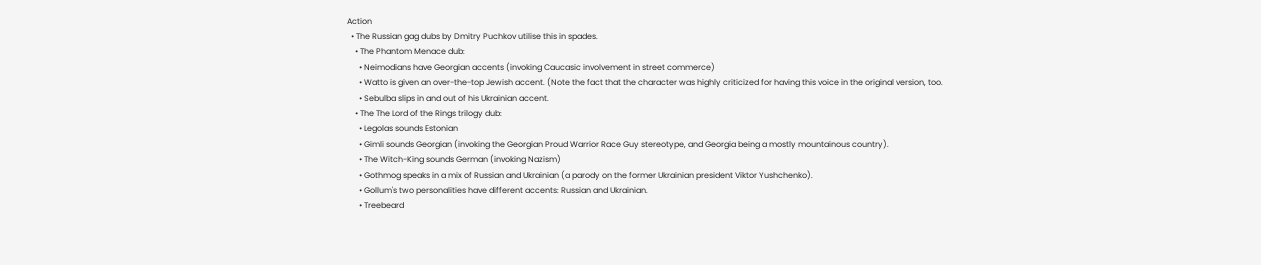Action
  • The Russian gag dubs by Dmitry Puchkov utilise this in spades.
    • The Phantom Menace dub:
      • Neimodians have Georgian accents (invoking Caucasic involvement in street commerce)
      • Watto is given an over-the-top Jewish accent. (Note the fact that the character was highly criticized for having this voice in the original version, too.
      • Sebulba slips in and out of his Ukrainian accent.
    • The The Lord of the Rings trilogy dub:
      • Legolas sounds Estonian
      • Gimli sounds Georgian (invoking the Georgian Proud Warrior Race Guy stereotype, and Georgia being a mostly mountainous country).
      • The Witch-King sounds German (invoking Nazism)
      • Gothmog speaks in a mix of Russian and Ukrainian (a parody on the former Ukrainian president Viktor Yushchenko).
      • Gollum's two personalities have different accents: Russian and Ukrainian.
      • Treebeard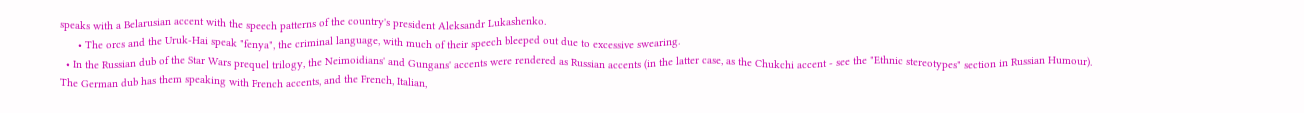speaks with a Belarusian accent with the speech patterns of the country's president Aleksandr Lukashenko.
      • The orcs and the Uruk-Hai speak "fenya", the criminal language, with much of their speech bleeped out due to excessive swearing.
  • In the Russian dub of the Star Wars prequel trilogy, the Neimoidians' and Gungans' accents were rendered as Russian accents (in the latter case, as the Chukchi accent - see the "Ethnic stereotypes" section in Russian Humour). The German dub has them speaking with French accents, and the French, Italian,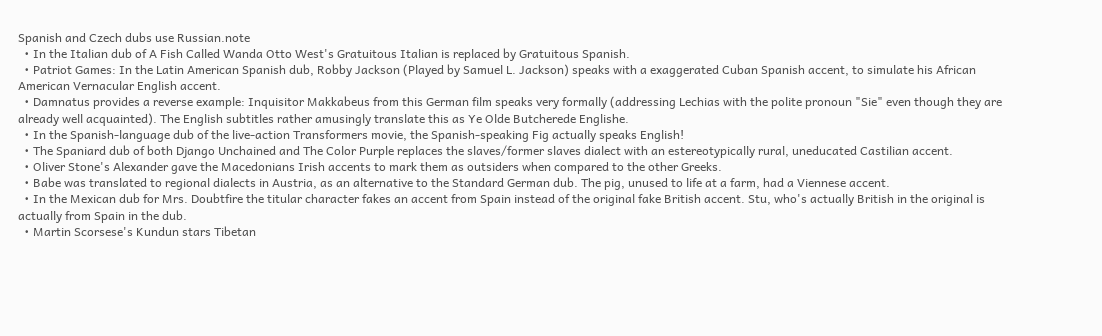Spanish and Czech dubs use Russian.note
  • In the Italian dub of A Fish Called Wanda Otto West's Gratuitous Italian is replaced by Gratuitous Spanish.
  • Patriot Games: In the Latin American Spanish dub, Robby Jackson (Played by Samuel L. Jackson) speaks with a exaggerated Cuban Spanish accent, to simulate his African American Vernacular English accent.
  • Damnatus provides a reverse example: Inquisitor Makkabeus from this German film speaks very formally (addressing Lechias with the polite pronoun "Sie" even though they are already well acquainted). The English subtitles rather amusingly translate this as Ye Olde Butcherede Englishe.
  • In the Spanish-language dub of the live-action Transformers movie, the Spanish-speaking Fig actually speaks English!
  • The Spaniard dub of both Django Unchained and The Color Purple replaces the slaves/former slaves dialect with an estereotypically rural, uneducated Castilian accent.
  • Oliver Stone's Alexander gave the Macedonians Irish accents to mark them as outsiders when compared to the other Greeks.
  • Babe was translated to regional dialects in Austria, as an alternative to the Standard German dub. The pig, unused to life at a farm, had a Viennese accent.
  • In the Mexican dub for Mrs. Doubtfire the titular character fakes an accent from Spain instead of the original fake British accent. Stu, who's actually British in the original is actually from Spain in the dub.
  • Martin Scorsese's Kundun stars Tibetan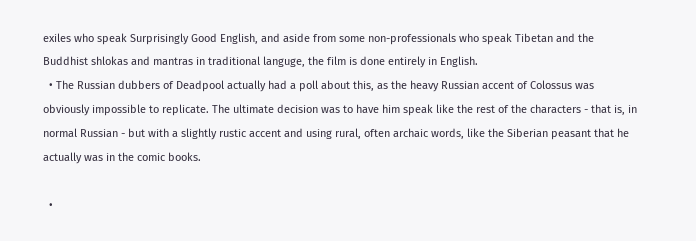exiles who speak Surprisingly Good English, and aside from some non-professionals who speak Tibetan and the Buddhist shlokas and mantras in traditional languge, the film is done entirely in English.
  • The Russian dubbers of Deadpool actually had a poll about this, as the heavy Russian accent of Colossus was obviously impossible to replicate. The ultimate decision was to have him speak like the rest of the characters - that is, in normal Russian - but with a slightly rustic accent and using rural, often archaic words, like the Siberian peasant that he actually was in the comic books.

  •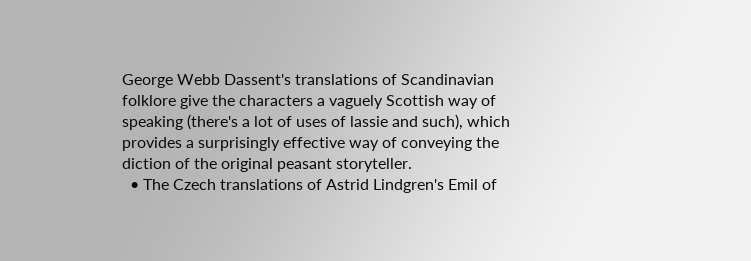George Webb Dassent's translations of Scandinavian folklore give the characters a vaguely Scottish way of speaking (there's a lot of uses of lassie and such), which provides a surprisingly effective way of conveying the diction of the original peasant storyteller.
  • The Czech translations of Astrid Lindgren's Emil of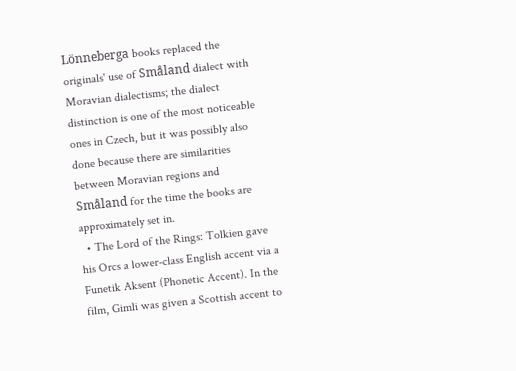Lönneberga books replaced the originals' use of Småland dialect with Moravian dialectisms; the dialect distinction is one of the most noticeable ones in Czech, but it was possibly also done because there are similarities between Moravian regions and Småland for the time the books are approximately set in.
  • The Lord of the Rings: Tolkien gave his Orcs a lower-class English accent via a Funetik Aksent (Phonetic Accent). In the film, Gimli was given a Scottish accent to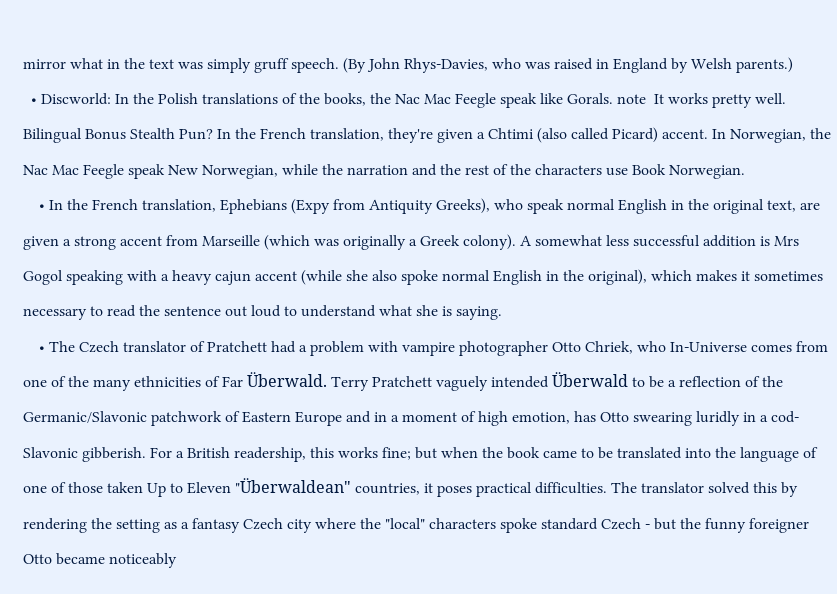mirror what in the text was simply gruff speech. (By John Rhys-Davies, who was raised in England by Welsh parents.)
  • Discworld: In the Polish translations of the books, the Nac Mac Feegle speak like Gorals. note  It works pretty well. Bilingual Bonus Stealth Pun? In the French translation, they're given a Chtimi (also called Picard) accent. In Norwegian, the Nac Mac Feegle speak New Norwegian, while the narration and the rest of the characters use Book Norwegian.
    • In the French translation, Ephebians (Expy from Antiquity Greeks), who speak normal English in the original text, are given a strong accent from Marseille (which was originally a Greek colony). A somewhat less successful addition is Mrs Gogol speaking with a heavy cajun accent (while she also spoke normal English in the original), which makes it sometimes necessary to read the sentence out loud to understand what she is saying.
    • The Czech translator of Pratchett had a problem with vampire photographer Otto Chriek, who In-Universe comes from one of the many ethnicities of Far Überwald. Terry Pratchett vaguely intended Überwald to be a reflection of the Germanic/Slavonic patchwork of Eastern Europe and in a moment of high emotion, has Otto swearing luridly in a cod-Slavonic gibberish. For a British readership, this works fine; but when the book came to be translated into the language of one of those taken Up to Eleven "Überwaldean" countries, it poses practical difficulties. The translator solved this by rendering the setting as a fantasy Czech city where the "local" characters spoke standard Czech - but the funny foreigner Otto became noticeably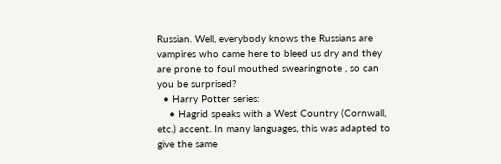Russian. Well, everybody knows the Russians are vampires who came here to bleed us dry and they are prone to foul mouthed swearingnote , so can you be surprised?
  • Harry Potter series:
    • Hagrid speaks with a West Country (Cornwall, etc.) accent. In many languages, this was adapted to give the same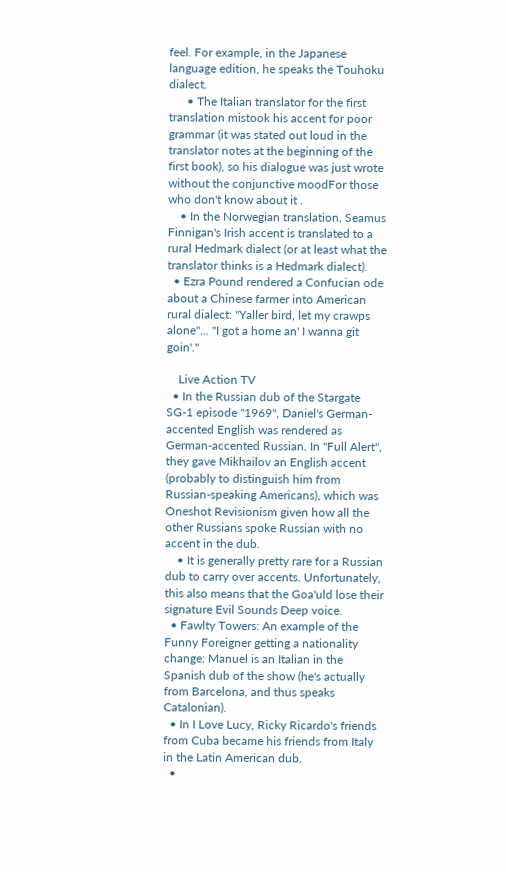feel. For example, in the Japanese language edition, he speaks the Touhoku dialect.
      • The Italian translator for the first translation mistook his accent for poor grammar (it was stated out loud in the translator notes at the beginning of the first book), so his dialogue was just wrote without the conjunctive moodFor those who don't know about it .
    • In the Norwegian translation, Seamus Finnigan's Irish accent is translated to a rural Hedmark dialect (or at least what the translator thinks is a Hedmark dialect).
  • Ezra Pound rendered a Confucian ode about a Chinese farmer into American rural dialect: "Yaller bird, let my crawps alone"... "I got a home an' I wanna git goin'."

    Live Action TV
  • In the Russian dub of the Stargate SG-1 episode "1969", Daniel's German-accented English was rendered as German-accented Russian. In "Full Alert", they gave Mikhailov an English accent (probably to distinguish him from Russian-speaking Americans), which was Oneshot Revisionism given how all the other Russians spoke Russian with no accent in the dub.
    • It is generally pretty rare for a Russian dub to carry over accents. Unfortunately, this also means that the Goa'uld lose their signature Evil Sounds Deep voice.
  • Fawlty Towers: An example of the Funny Foreigner getting a nationality change: Manuel is an Italian in the Spanish dub of the show (he's actually from Barcelona, and thus speaks Catalonian).
  • In I Love Lucy, Ricky Ricardo's friends from Cuba became his friends from Italy in the Latin American dub.
  •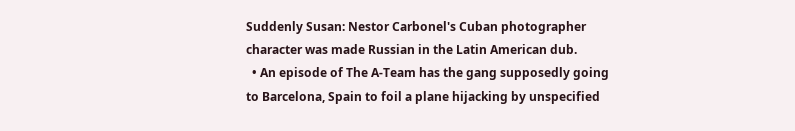Suddenly Susan: Nestor Carbonel's Cuban photographer character was made Russian in the Latin American dub.
  • An episode of The A-Team has the gang supposedly going to Barcelona, Spain to foil a plane hijacking by unspecified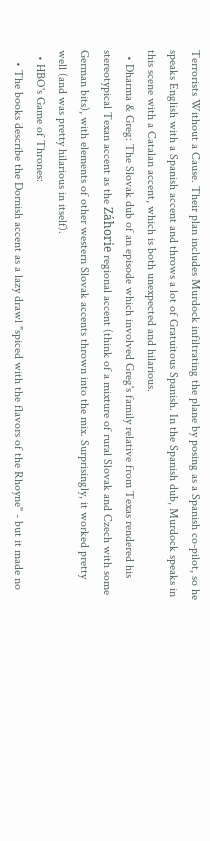Terrorists Without a Cause. Their plan includes Murdock infiltrating the plane by posing as a Spanish co-pilot, so he speaks English with a Spanish accent and throws a lot of Gratuitous Spanish. In the Spanish dub, Murdock speaks in this scene with a Catalan accent, which is both unexpected and hilarious.
  • Dharma & Greg: The Slovak dub of an episode which involved Greg's family relative from Texas rendered his stereotypical Texan accent as the Záhorie regional accent (think of a mixture of rural Slovak and Czech with some German bits), with elements of other western Slovak accents thrown into the mix. Surprisingly, it worked pretty well (and was pretty hilarious in itself).
  • HBO's Game of Thrones:
    • The books describe the Dornish accent as a lazy drawl "spiced with the flavors of the Rhoyne" - but it made no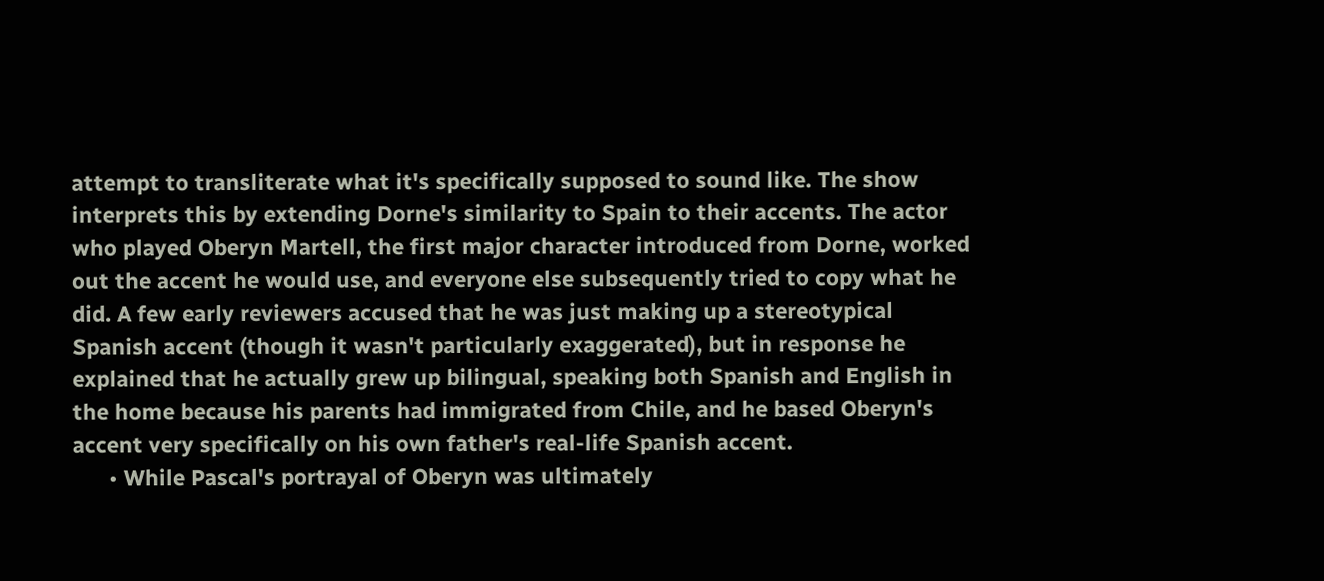attempt to transliterate what it's specifically supposed to sound like. The show interprets this by extending Dorne's similarity to Spain to their accents. The actor who played Oberyn Martell, the first major character introduced from Dorne, worked out the accent he would use, and everyone else subsequently tried to copy what he did. A few early reviewers accused that he was just making up a stereotypical Spanish accent (though it wasn't particularly exaggerated), but in response he explained that he actually grew up bilingual, speaking both Spanish and English in the home because his parents had immigrated from Chile, and he based Oberyn's accent very specifically on his own father's real-life Spanish accent.
      • While Pascal's portrayal of Oberyn was ultimately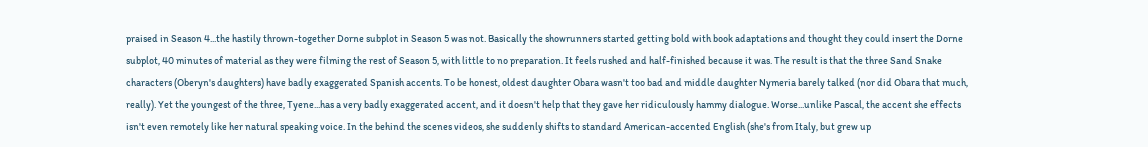praised in Season 4...the hastily thrown-together Dorne subplot in Season 5 was not. Basically the showrunners started getting bold with book adaptations and thought they could insert the Dorne subplot, 40 minutes of material as they were filming the rest of Season 5, with little to no preparation. It feels rushed and half-finished because it was. The result is that the three Sand Snake characters (Oberyn's daughters) have badly exaggerated Spanish accents. To be honest, oldest daughter Obara wasn't too bad and middle daughter Nymeria barely talked (nor did Obara that much, really). Yet the youngest of the three, Tyene...has a very badly exaggerated accent, and it doesn't help that they gave her ridiculously hammy dialogue. Worse...unlike Pascal, the accent she effects isn't even remotely like her natural speaking voice. In the behind the scenes videos, she suddenly shifts to standard American-accented English (she's from Italy, but grew up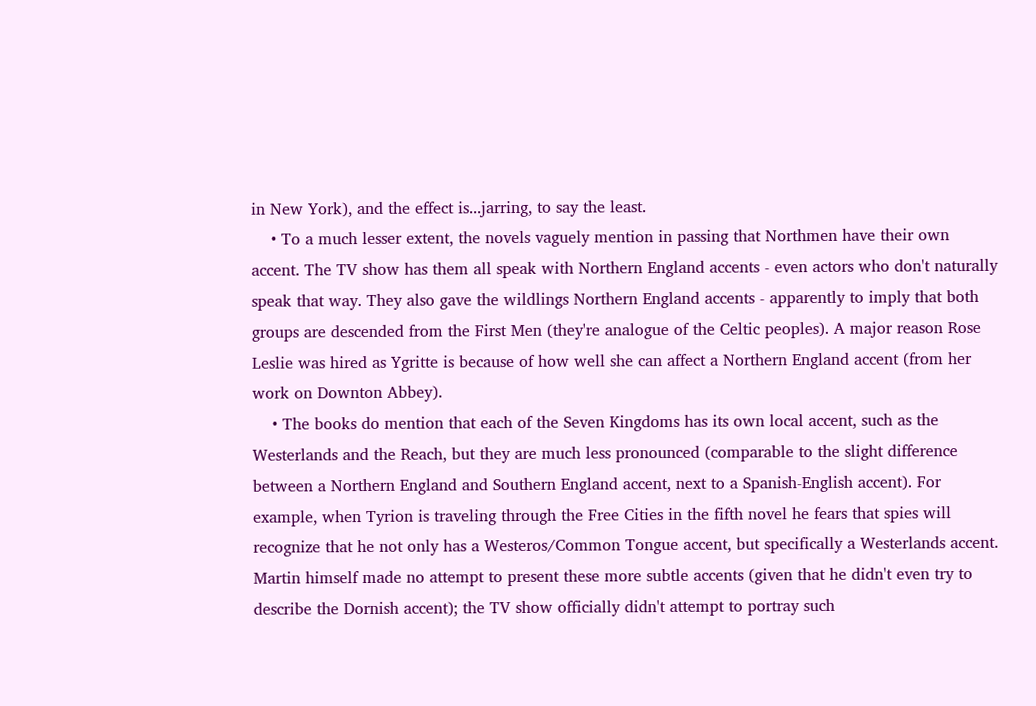in New York), and the effect is...jarring, to say the least.
    • To a much lesser extent, the novels vaguely mention in passing that Northmen have their own accent. The TV show has them all speak with Northern England accents - even actors who don't naturally speak that way. They also gave the wildlings Northern England accents - apparently to imply that both groups are descended from the First Men (they're analogue of the Celtic peoples). A major reason Rose Leslie was hired as Ygritte is because of how well she can affect a Northern England accent (from her work on Downton Abbey).
    • The books do mention that each of the Seven Kingdoms has its own local accent, such as the Westerlands and the Reach, but they are much less pronounced (comparable to the slight difference between a Northern England and Southern England accent, next to a Spanish-English accent). For example, when Tyrion is traveling through the Free Cities in the fifth novel he fears that spies will recognize that he not only has a Westeros/Common Tongue accent, but specifically a Westerlands accent. Martin himself made no attempt to present these more subtle accents (given that he didn't even try to describe the Dornish accent); the TV show officially didn't attempt to portray such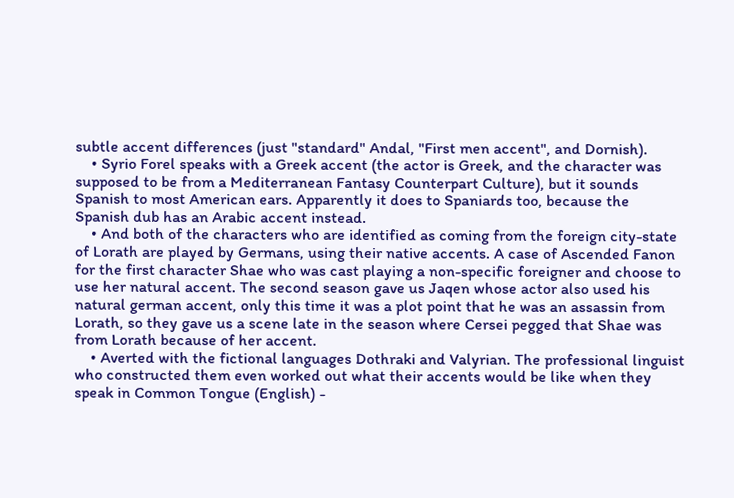subtle accent differences (just "standard" Andal, "First men accent", and Dornish).
    • Syrio Forel speaks with a Greek accent (the actor is Greek, and the character was supposed to be from a Mediterranean Fantasy Counterpart Culture), but it sounds Spanish to most American ears. Apparently it does to Spaniards too, because the Spanish dub has an Arabic accent instead.
    • And both of the characters who are identified as coming from the foreign city-state of Lorath are played by Germans, using their native accents. A case of Ascended Fanon for the first character Shae who was cast playing a non-specific foreigner and choose to use her natural accent. The second season gave us Jaqen whose actor also used his natural german accent, only this time it was a plot point that he was an assassin from Lorath, so they gave us a scene late in the season where Cersei pegged that Shae was from Lorath because of her accent.
    • Averted with the fictional languages Dothraki and Valyrian. The professional linguist who constructed them even worked out what their accents would be like when they speak in Common Tongue (English) -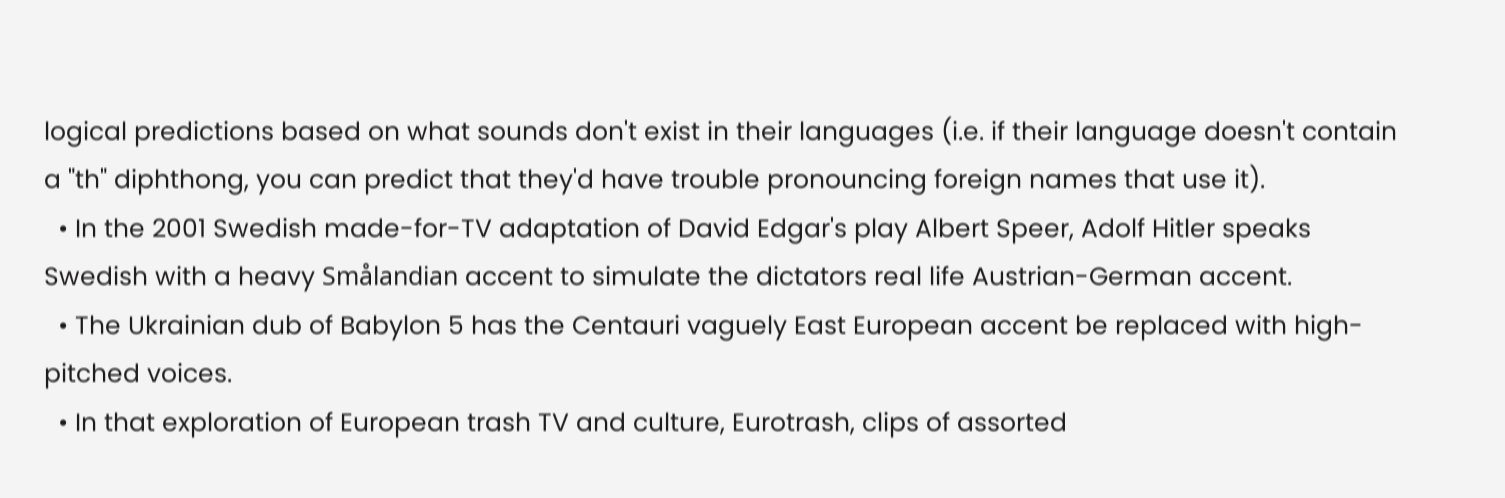logical predictions based on what sounds don't exist in their languages (i.e. if their language doesn't contain a "th" diphthong, you can predict that they'd have trouble pronouncing foreign names that use it).
  • In the 2001 Swedish made-for-TV adaptation of David Edgar's play Albert Speer, Adolf Hitler speaks Swedish with a heavy Smålandian accent to simulate the dictators real life Austrian-German accent.
  • The Ukrainian dub of Babylon 5 has the Centauri vaguely East European accent be replaced with high-pitched voices.
  • In that exploration of European trash TV and culture, Eurotrash, clips of assorted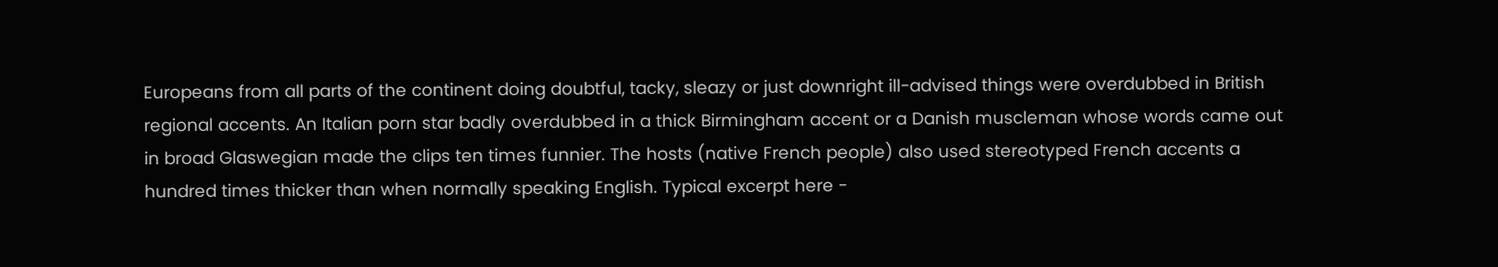Europeans from all parts of the continent doing doubtful, tacky, sleazy or just downright ill-advised things were overdubbed in British regional accents. An Italian porn star badly overdubbed in a thick Birmingham accent or a Danish muscleman whose words came out in broad Glaswegian made the clips ten times funnier. The hosts (native French people) also used stereotyped French accents a hundred times thicker than when normally speaking English. Typical excerpt here -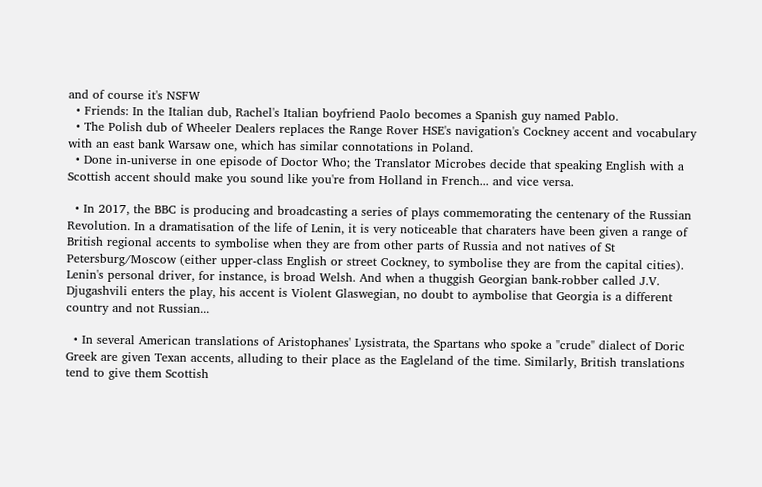and of course it's NSFW
  • Friends: In the Italian dub, Rachel's Italian boyfriend Paolo becomes a Spanish guy named Pablo.
  • The Polish dub of Wheeler Dealers replaces the Range Rover HSE's navigation's Cockney accent and vocabulary with an east bank Warsaw one, which has similar connotations in Poland.
  • Done in-universe in one episode of Doctor Who; the Translator Microbes decide that speaking English with a Scottish accent should make you sound like you're from Holland in French... and vice versa.

  • In 2017, the BBC is producing and broadcasting a series of plays commemorating the centenary of the Russian Revolution. In a dramatisation of the life of Lenin, it is very noticeable that charaters have been given a range of British regional accents to symbolise when they are from other parts of Russia and not natives of St Petersburg/Moscow (either upper-class English or street Cockney, to symbolise they are from the capital cities). Lenin's personal driver, for instance, is broad Welsh. And when a thuggish Georgian bank-robber called J.V. Djugashvili enters the play, his accent is Violent Glaswegian, no doubt to aymbolise that Georgia is a different country and not Russian...

  • In several American translations of Aristophanes' Lysistrata, the Spartans who spoke a "crude" dialect of Doric Greek are given Texan accents, alluding to their place as the Eagleland of the time. Similarly, British translations tend to give them Scottish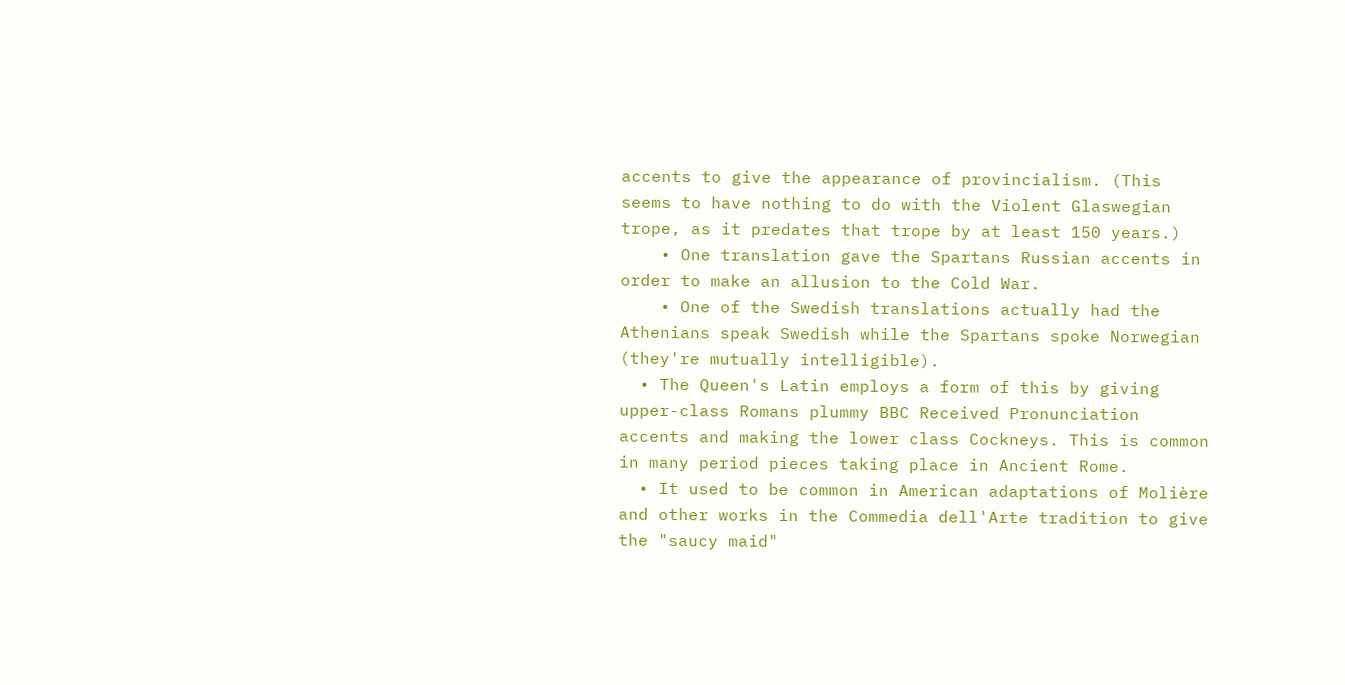accents to give the appearance of provincialism. (This seems to have nothing to do with the Violent Glaswegian trope, as it predates that trope by at least 150 years.)
    • One translation gave the Spartans Russian accents in order to make an allusion to the Cold War.
    • One of the Swedish translations actually had the Athenians speak Swedish while the Spartans spoke Norwegian (they're mutually intelligible).
  • The Queen's Latin employs a form of this by giving upper-class Romans plummy BBC Received Pronunciation accents and making the lower class Cockneys. This is common in many period pieces taking place in Ancient Rome.
  • It used to be common in American adaptations of Molière and other works in the Commedia dell'Arte tradition to give the "saucy maid"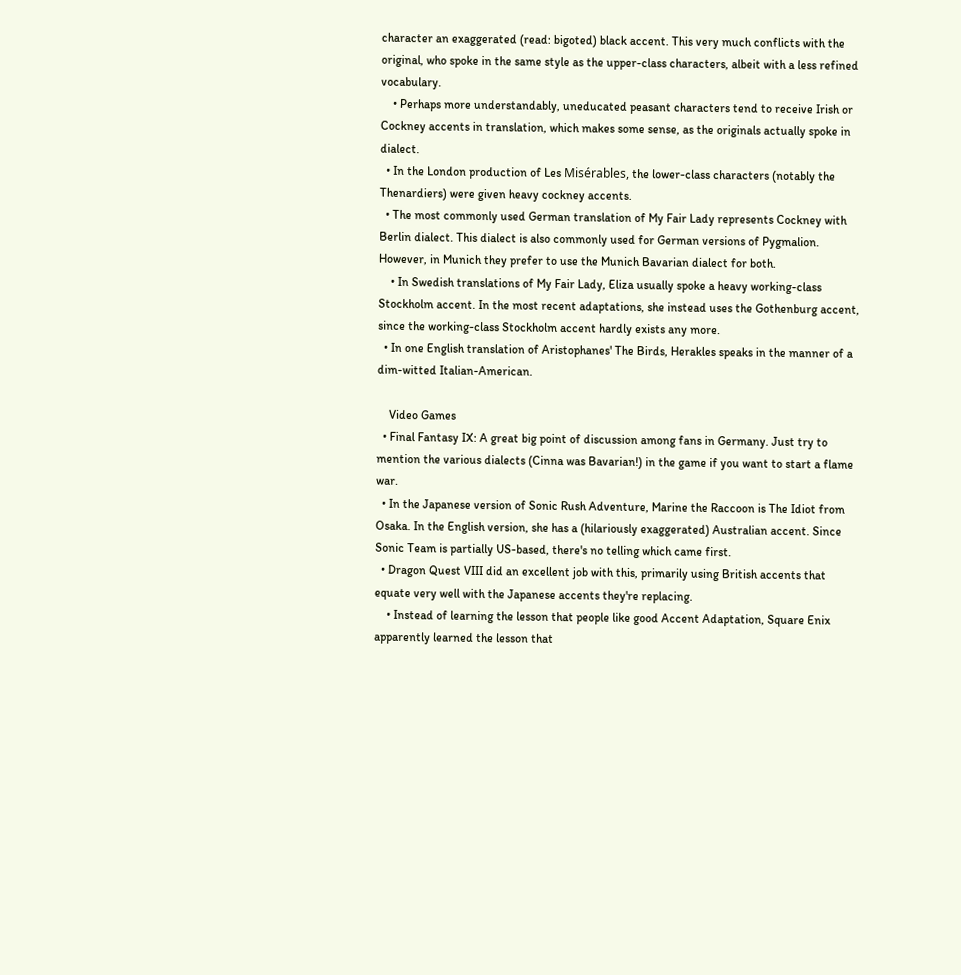character an exaggerated (read: bigoted) black accent. This very much conflicts with the original, who spoke in the same style as the upper-class characters, albeit with a less refined vocabulary.
    • Perhaps more understandably, uneducated peasant characters tend to receive Irish or Cockney accents in translation, which makes some sense, as the originals actually spoke in dialect.
  • In the London production of Les Misérables, the lower-class characters (notably the Thenardiers) were given heavy cockney accents.
  • The most commonly used German translation of My Fair Lady represents Cockney with Berlin dialect. This dialect is also commonly used for German versions of Pygmalion. However, in Munich they prefer to use the Munich Bavarian dialect for both.
    • In Swedish translations of My Fair Lady, Eliza usually spoke a heavy working-class Stockholm accent. In the most recent adaptations, she instead uses the Gothenburg accent, since the working-class Stockholm accent hardly exists any more.
  • In one English translation of Aristophanes' The Birds, Herakles speaks in the manner of a dim-witted Italian-American.

    Video Games
  • Final Fantasy IX: A great big point of discussion among fans in Germany. Just try to mention the various dialects (Cinna was Bavarian!) in the game if you want to start a flame war.
  • In the Japanese version of Sonic Rush Adventure, Marine the Raccoon is The Idiot from Osaka. In the English version, she has a (hilariously exaggerated) Australian accent. Since Sonic Team is partially US-based, there's no telling which came first.
  • Dragon Quest VIII did an excellent job with this, primarily using British accents that equate very well with the Japanese accents they're replacing.
    • Instead of learning the lesson that people like good Accent Adaptation, Square Enix apparently learned the lesson that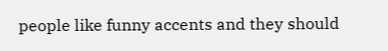people like funny accents and they should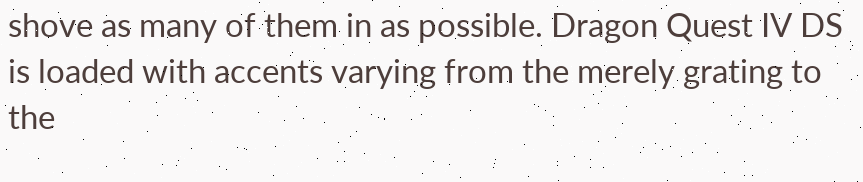shove as many of them in as possible. Dragon Quest IV DS is loaded with accents varying from the merely grating to the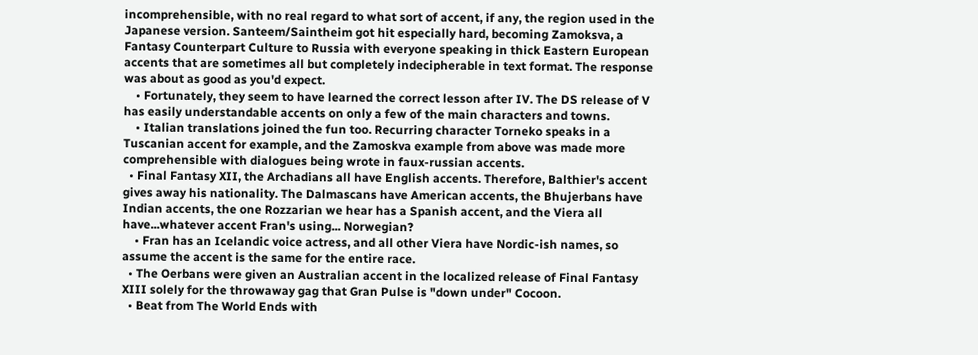incomprehensible, with no real regard to what sort of accent, if any, the region used in the Japanese version. Santeem/Saintheim got hit especially hard, becoming Zamoksva, a Fantasy Counterpart Culture to Russia with everyone speaking in thick Eastern European accents that are sometimes all but completely indecipherable in text format. The response was about as good as you'd expect.
    • Fortunately, they seem to have learned the correct lesson after IV. The DS release of V has easily understandable accents on only a few of the main characters and towns.
    • Italian translations joined the fun too. Recurring character Torneko speaks in a Tuscanian accent for example, and the Zamoskva example from above was made more comprehensible with dialogues being wrote in faux-russian accents.
  • Final Fantasy XII, the Archadians all have English accents. Therefore, Balthier's accent gives away his nationality. The Dalmascans have American accents, the Bhujerbans have Indian accents, the one Rozzarian we hear has a Spanish accent, and the Viera all have...whatever accent Fran's using... Norwegian?
    • Fran has an Icelandic voice actress, and all other Viera have Nordic-ish names, so assume the accent is the same for the entire race.
  • The Oerbans were given an Australian accent in the localized release of Final Fantasy XIII solely for the throwaway gag that Gran Pulse is "down under" Cocoon.
  • Beat from The World Ends with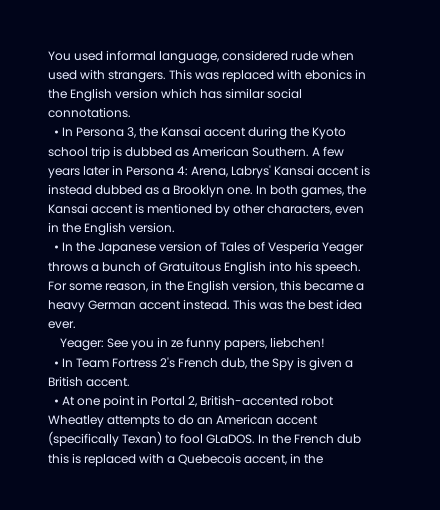You used informal language, considered rude when used with strangers. This was replaced with ebonics in the English version which has similar social connotations.
  • In Persona 3, the Kansai accent during the Kyoto school trip is dubbed as American Southern. A few years later in Persona 4: Arena, Labrys' Kansai accent is instead dubbed as a Brooklyn one. In both games, the Kansai accent is mentioned by other characters, even in the English version.
  • In the Japanese version of Tales of Vesperia Yeager throws a bunch of Gratuitous English into his speech. For some reason, in the English version, this became a heavy German accent instead. This was the best idea ever.
    Yeager: See you in ze funny papers, liebchen!
  • In Team Fortress 2's French dub, the Spy is given a British accent.
  • At one point in Portal 2, British-accented robot Wheatley attempts to do an American accent (specifically Texan) to fool GLaDOS. In the French dub this is replaced with a Quebecois accent, in the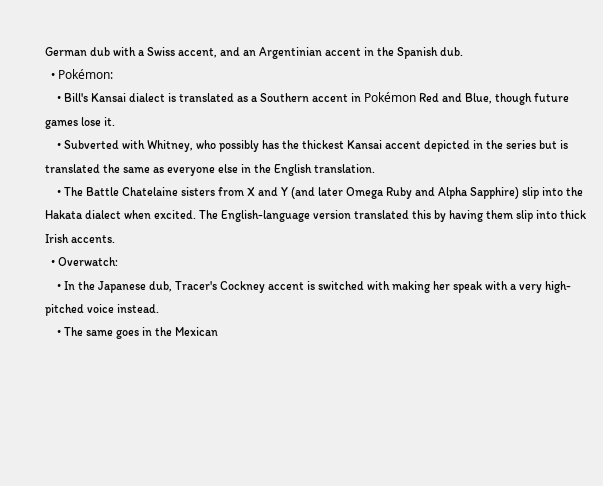German dub with a Swiss accent, and an Argentinian accent in the Spanish dub.
  • Pokémon:
    • Bill's Kansai dialect is translated as a Southern accent in Pokémon Red and Blue, though future games lose it.
    • Subverted with Whitney, who possibly has the thickest Kansai accent depicted in the series but is translated the same as everyone else in the English translation.
    • The Battle Chatelaine sisters from X and Y (and later Omega Ruby and Alpha Sapphire) slip into the Hakata dialect when excited. The English-language version translated this by having them slip into thick Irish accents.
  • Overwatch:
    • In the Japanese dub, Tracer's Cockney accent is switched with making her speak with a very high-pitched voice instead.
    • The same goes in the Mexican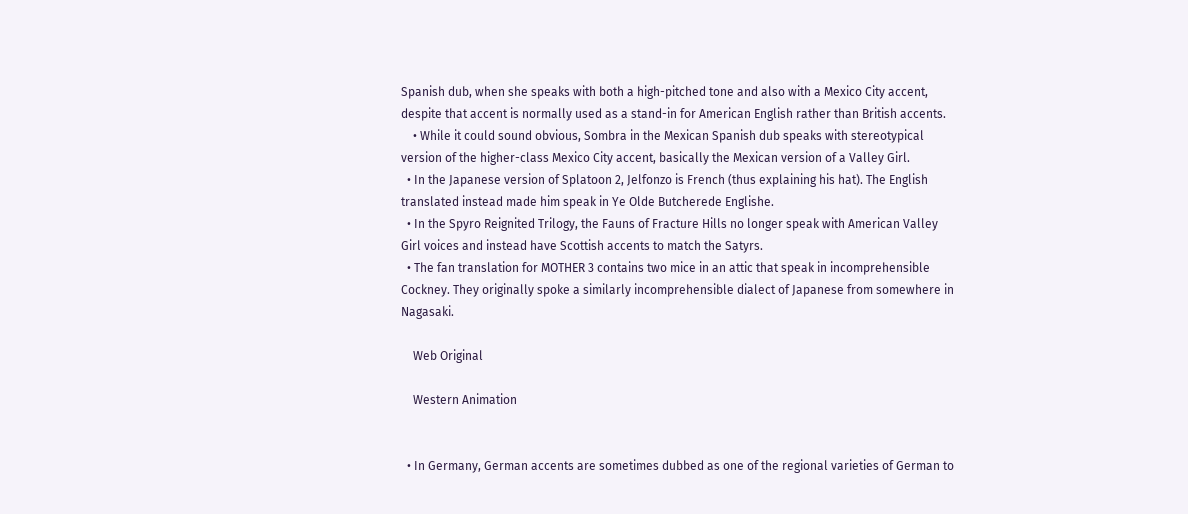Spanish dub, when she speaks with both a high-pitched tone and also with a Mexico City accent, despite that accent is normally used as a stand-in for American English rather than British accents.
    • While it could sound obvious, Sombra in the Mexican Spanish dub speaks with stereotypical version of the higher-class Mexico City accent, basically the Mexican version of a Valley Girl.
  • In the Japanese version of Splatoon 2, Jelfonzo is French (thus explaining his hat). The English translated instead made him speak in Ye Olde Butcherede Englishe.
  • In the Spyro Reignited Trilogy, the Fauns of Fracture Hills no longer speak with American Valley Girl voices and instead have Scottish accents to match the Satyrs.
  • The fan translation for MOTHER 3 contains two mice in an attic that speak in incomprehensible Cockney. They originally spoke a similarly incomprehensible dialect of Japanese from somewhere in Nagasaki.

    Web Original

    Western Animation


  • In Germany, German accents are sometimes dubbed as one of the regional varieties of German to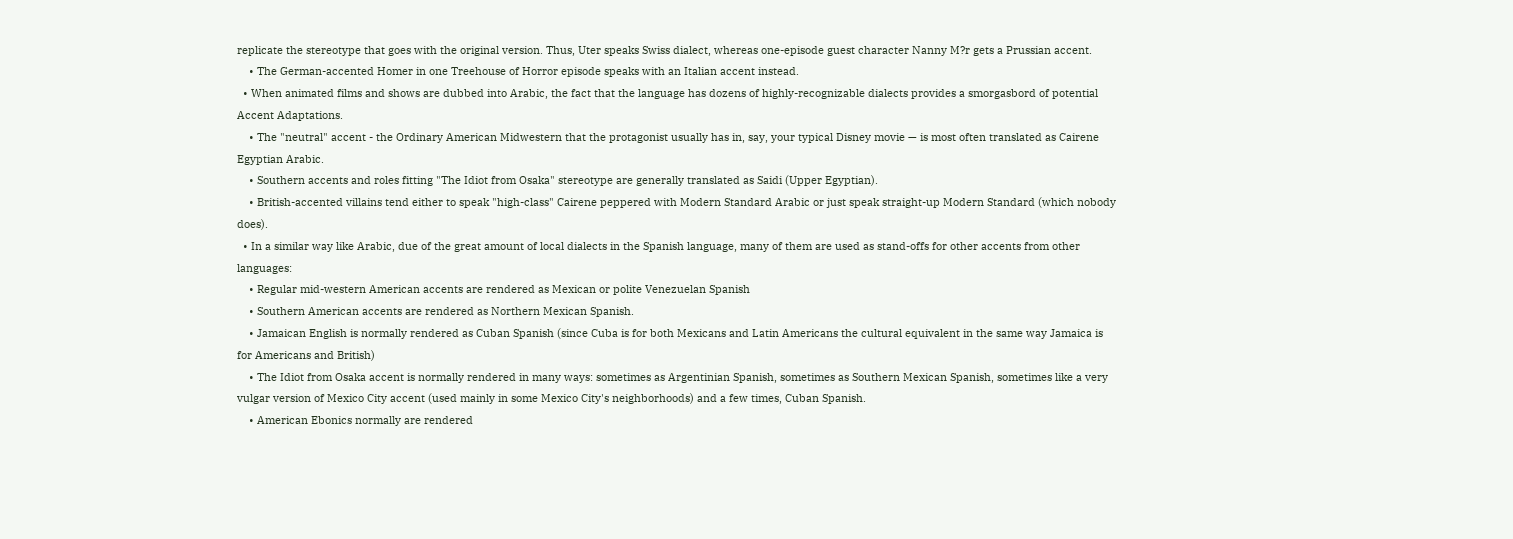replicate the stereotype that goes with the original version. Thus, Uter speaks Swiss dialect, whereas one-episode guest character Nanny M?r gets a Prussian accent.
    • The German-accented Homer in one Treehouse of Horror episode speaks with an Italian accent instead.
  • When animated films and shows are dubbed into Arabic, the fact that the language has dozens of highly-recognizable dialects provides a smorgasbord of potential Accent Adaptations.
    • The "neutral" accent - the Ordinary American Midwestern that the protagonist usually has in, say, your typical Disney movie — is most often translated as Cairene Egyptian Arabic.
    • Southern accents and roles fitting "The Idiot from Osaka" stereotype are generally translated as Saidi (Upper Egyptian).
    • British-accented villains tend either to speak "high-class" Cairene peppered with Modern Standard Arabic or just speak straight-up Modern Standard (which nobody does).
  • In a similar way like Arabic, due of the great amount of local dialects in the Spanish language, many of them are used as stand-offs for other accents from other languages:
    • Regular mid-western American accents are rendered as Mexican or polite Venezuelan Spanish
    • Southern American accents are rendered as Northern Mexican Spanish.
    • Jamaican English is normally rendered as Cuban Spanish (since Cuba is for both Mexicans and Latin Americans the cultural equivalent in the same way Jamaica is for Americans and British)
    • The Idiot from Osaka accent is normally rendered in many ways: sometimes as Argentinian Spanish, sometimes as Southern Mexican Spanish, sometimes like a very vulgar version of Mexico City accent (used mainly in some Mexico City's neighborhoods) and a few times, Cuban Spanish.
    • American Ebonics normally are rendered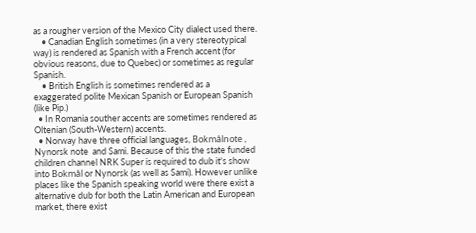as a rougher version of the Mexico City dialect used there.
    • Canadian English sometimes (in a very stereotypical way) is rendered as Spanish with a French accent (for obvious reasons, due to Quebec) or sometimes as regular Spanish.
    • British English is sometimes rendered as a exaggerated polite Mexican Spanish or European Spanish (like Pip.)
  • In Romania souther accents are sometimes rendered as Oltenian (South-Western) accents.
  • Norway have three official languages, Bokmålnote , Nynorsk note  and Sami. Because of this the state funded children channel NRK Super is required to dub it's show into Bokmål or Nynorsk (as well as Sami). However unlike places like the Spanish speaking world were there exist a alternative dub for both the Latin American and European market, there exist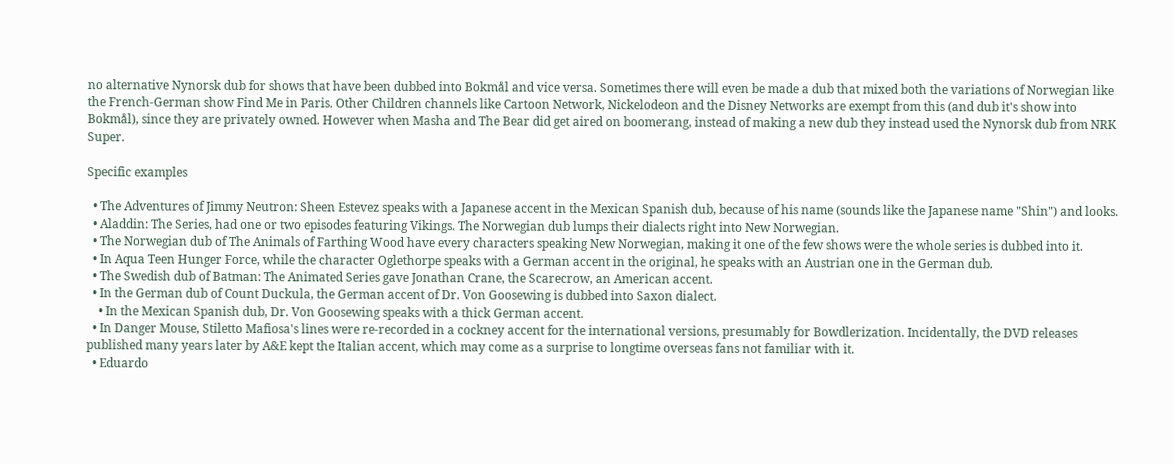no alternative Nynorsk dub for shows that have been dubbed into Bokmål and vice versa. Sometimes there will even be made a dub that mixed both the variations of Norwegian like the French-German show Find Me in Paris. Other Children channels like Cartoon Network, Nickelodeon and the Disney Networks are exempt from this (and dub it's show into Bokmål), since they are privately owned. However when Masha and The Bear did get aired on boomerang, instead of making a new dub they instead used the Nynorsk dub from NRK Super.

Specific examples

  • The Adventures of Jimmy Neutron: Sheen Estevez speaks with a Japanese accent in the Mexican Spanish dub, because of his name (sounds like the Japanese name "Shin") and looks.
  • Aladdin: The Series, had one or two episodes featuring Vikings. The Norwegian dub lumps their dialects right into New Norwegian.
  • The Norwegian dub of The Animals of Farthing Wood have every characters speaking New Norwegian, making it one of the few shows were the whole series is dubbed into it.
  • In Aqua Teen Hunger Force, while the character Oglethorpe speaks with a German accent in the original, he speaks with an Austrian one in the German dub.
  • The Swedish dub of Batman: The Animated Series gave Jonathan Crane, the Scarecrow, an American accent.
  • In the German dub of Count Duckula, the German accent of Dr. Von Goosewing is dubbed into Saxon dialect.
    • In the Mexican Spanish dub, Dr. Von Goosewing speaks with a thick German accent.
  • In Danger Mouse, Stiletto Mafiosa's lines were re-recorded in a cockney accent for the international versions, presumably for Bowdlerization. Incidentally, the DVD releases published many years later by A&E kept the Italian accent, which may come as a surprise to longtime overseas fans not familiar with it.
  • Eduardo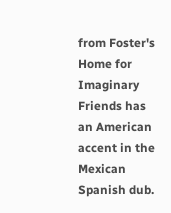from Foster's Home for Imaginary Friends has an American accent in the Mexican Spanish dub.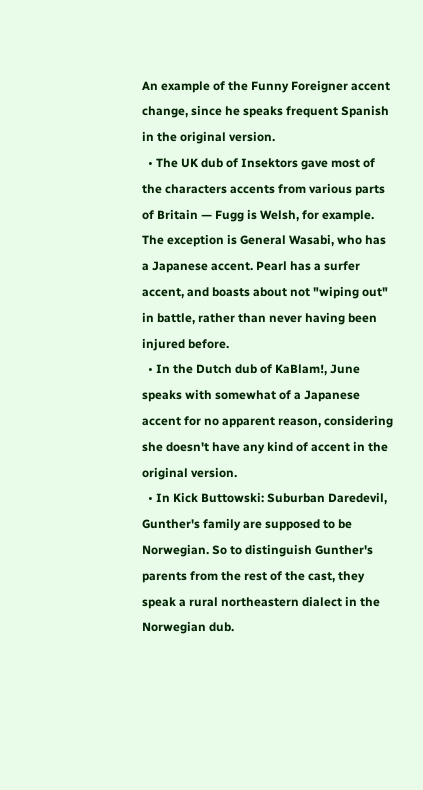An example of the Funny Foreigner accent change, since he speaks frequent Spanish in the original version.
  • The UK dub of Insektors gave most of the characters accents from various parts of Britain — Fugg is Welsh, for example. The exception is General Wasabi, who has a Japanese accent. Pearl has a surfer accent, and boasts about not "wiping out" in battle, rather than never having been injured before.
  • In the Dutch dub of KaBlam!, June speaks with somewhat of a Japanese accent for no apparent reason, considering she doesn't have any kind of accent in the original version.
  • In Kick Buttowski: Suburban Daredevil, Gunther's family are supposed to be Norwegian. So to distinguish Gunther's parents from the rest of the cast, they speak a rural northeastern dialect in the Norwegian dub.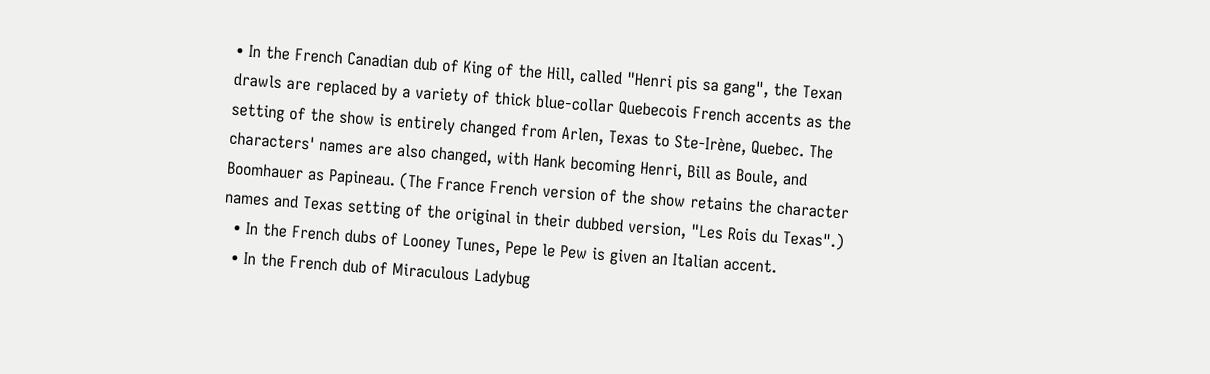• In the French Canadian dub of King of the Hill, called "Henri pis sa gang", the Texan drawls are replaced by a variety of thick blue-collar Quebecois French accents as the setting of the show is entirely changed from Arlen, Texas to Ste-Irène, Quebec. The characters' names are also changed, with Hank becoming Henri, Bill as Boule, and Boomhauer as Papineau. (The France French version of the show retains the character names and Texas setting of the original in their dubbed version, "Les Rois du Texas".)
  • In the French dubs of Looney Tunes, Pepe le Pew is given an Italian accent.
  • In the French dub of Miraculous Ladybug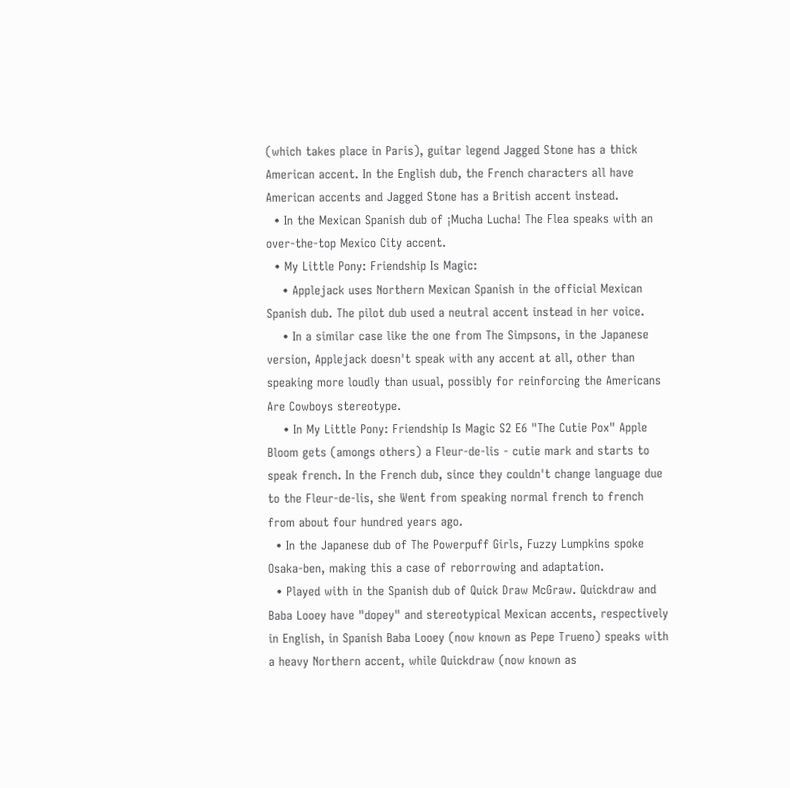(which takes place in Paris), guitar legend Jagged Stone has a thick American accent. In the English dub, the French characters all have American accents and Jagged Stone has a British accent instead.
  • In the Mexican Spanish dub of ¡Mucha Lucha! The Flea speaks with an over-the-top Mexico City accent.
  • My Little Pony: Friendship Is Magic:
    • Applejack uses Northern Mexican Spanish in the official Mexican Spanish dub. The pilot dub used a neutral accent instead in her voice.
    • In a similar case like the one from The Simpsons, in the Japanese version, Applejack doesn't speak with any accent at all, other than speaking more loudly than usual, possibly for reinforcing the Americans Are Cowboys stereotype.
    • In My Little Pony: Friendship Is Magic S2 E6 "The Cutie Pox" Apple Bloom gets (amongs others) a Fleur-de-lis - cutie mark and starts to speak french. In the French dub, since they couldn't change language due to the Fleur-de-lis, she Went from speaking normal french to french from about four hundred years ago.
  • In the Japanese dub of The Powerpuff Girls, Fuzzy Lumpkins spoke Osaka-ben, making this a case of reborrowing and adaptation.
  • Played with in the Spanish dub of Quick Draw McGraw. Quickdraw and Baba Looey have "dopey" and stereotypical Mexican accents, respectively in English, in Spanish Baba Looey (now known as Pepe Trueno) speaks with a heavy Northern accent, while Quickdraw (now known as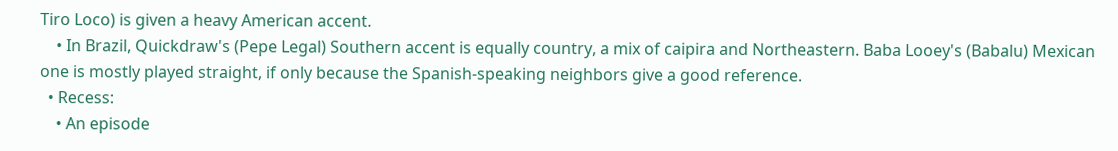Tiro Loco) is given a heavy American accent.
    • In Brazil, Quickdraw's (Pepe Legal) Southern accent is equally country, a mix of caipira and Northeastern. Baba Looey's (Babalu) Mexican one is mostly played straight, if only because the Spanish-speaking neighbors give a good reference.
  • Recess:
    • An episode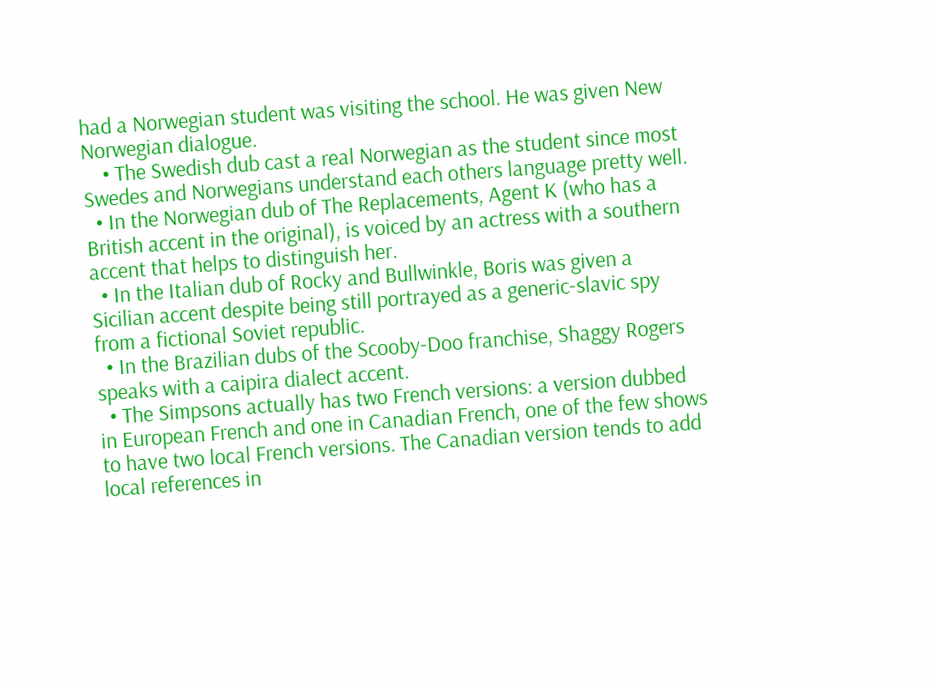had a Norwegian student was visiting the school. He was given New Norwegian dialogue.
    • The Swedish dub cast a real Norwegian as the student since most Swedes and Norwegians understand each others language pretty well.
  • In the Norwegian dub of The Replacements, Agent K (who has a British accent in the original), is voiced by an actress with a southern accent that helps to distinguish her.
  • In the Italian dub of Rocky and Bullwinkle, Boris was given a Sicilian accent despite being still portrayed as a generic-slavic spy from a fictional Soviet republic.
  • In the Brazilian dubs of the Scooby-Doo franchise, Shaggy Rogers speaks with a caipira dialect accent.
  • The Simpsons actually has two French versions: a version dubbed in European French and one in Canadian French, one of the few shows to have two local French versions. The Canadian version tends to add local references in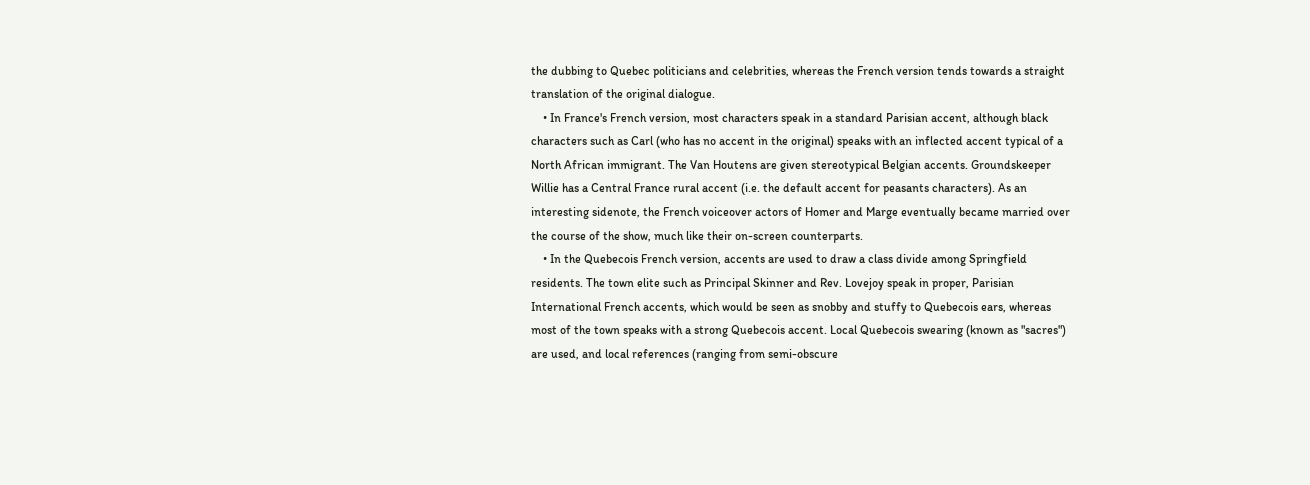the dubbing to Quebec politicians and celebrities, whereas the French version tends towards a straight translation of the original dialogue.
    • In France's French version, most characters speak in a standard Parisian accent, although black characters such as Carl (who has no accent in the original) speaks with an inflected accent typical of a North African immigrant. The Van Houtens are given stereotypical Belgian accents. Groundskeeper Willie has a Central France rural accent (i.e. the default accent for peasants characters). As an interesting sidenote, the French voiceover actors of Homer and Marge eventually became married over the course of the show, much like their on-screen counterparts.
    • In the Quebecois French version, accents are used to draw a class divide among Springfield residents. The town elite such as Principal Skinner and Rev. Lovejoy speak in proper, Parisian International French accents, which would be seen as snobby and stuffy to Quebecois ears, whereas most of the town speaks with a strong Quebecois accent. Local Quebecois swearing (known as "sacres") are used, and local references (ranging from semi-obscure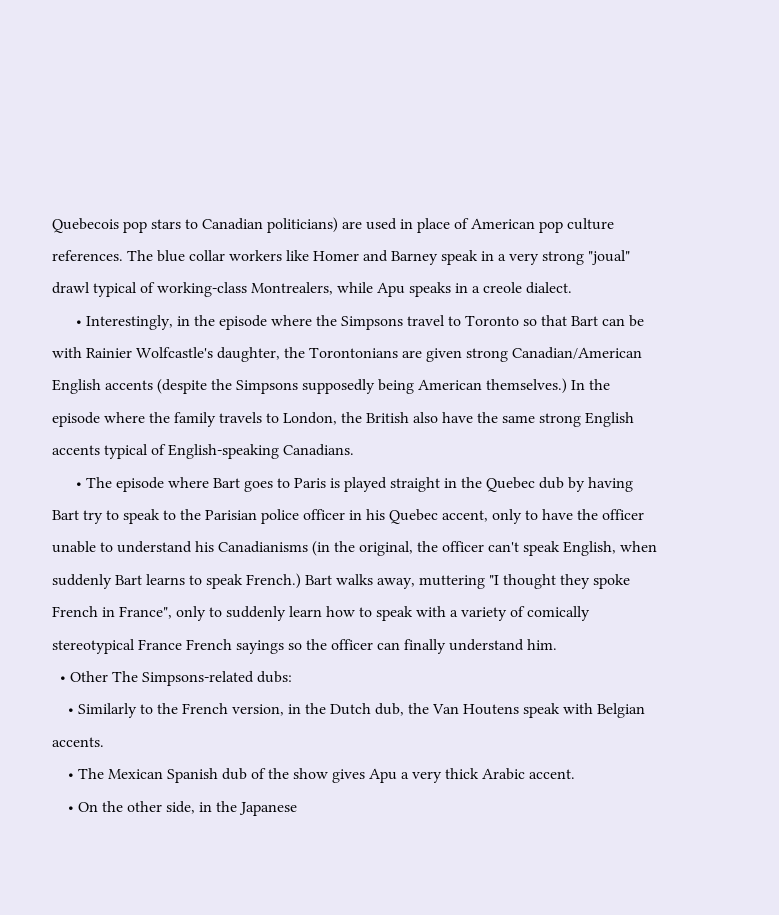Quebecois pop stars to Canadian politicians) are used in place of American pop culture references. The blue collar workers like Homer and Barney speak in a very strong "joual" drawl typical of working-class Montrealers, while Apu speaks in a creole dialect.
      • Interestingly, in the episode where the Simpsons travel to Toronto so that Bart can be with Rainier Wolfcastle's daughter, the Torontonians are given strong Canadian/American English accents (despite the Simpsons supposedly being American themselves.) In the episode where the family travels to London, the British also have the same strong English accents typical of English-speaking Canadians.
      • The episode where Bart goes to Paris is played straight in the Quebec dub by having Bart try to speak to the Parisian police officer in his Quebec accent, only to have the officer unable to understand his Canadianisms (in the original, the officer can't speak English, when suddenly Bart learns to speak French.) Bart walks away, muttering "I thought they spoke French in France", only to suddenly learn how to speak with a variety of comically stereotypical France French sayings so the officer can finally understand him.
  • Other The Simpsons-related dubs:
    • Similarly to the French version, in the Dutch dub, the Van Houtens speak with Belgian accents.
    • The Mexican Spanish dub of the show gives Apu a very thick Arabic accent.
    • On the other side, in the Japanese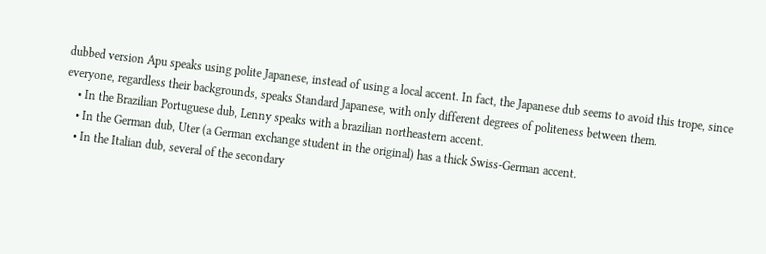dubbed version Apu speaks using polite Japanese, instead of using a local accent. In fact, the Japanese dub seems to avoid this trope, since everyone, regardless their backgrounds, speaks Standard Japanese, with only different degrees of politeness between them.
    • In the Brazilian Portuguese dub, Lenny speaks with a brazilian northeastern accent.
    • In the German dub, Uter (a German exchange student in the original) has a thick Swiss-German accent.
    • In the Italian dub, several of the secondary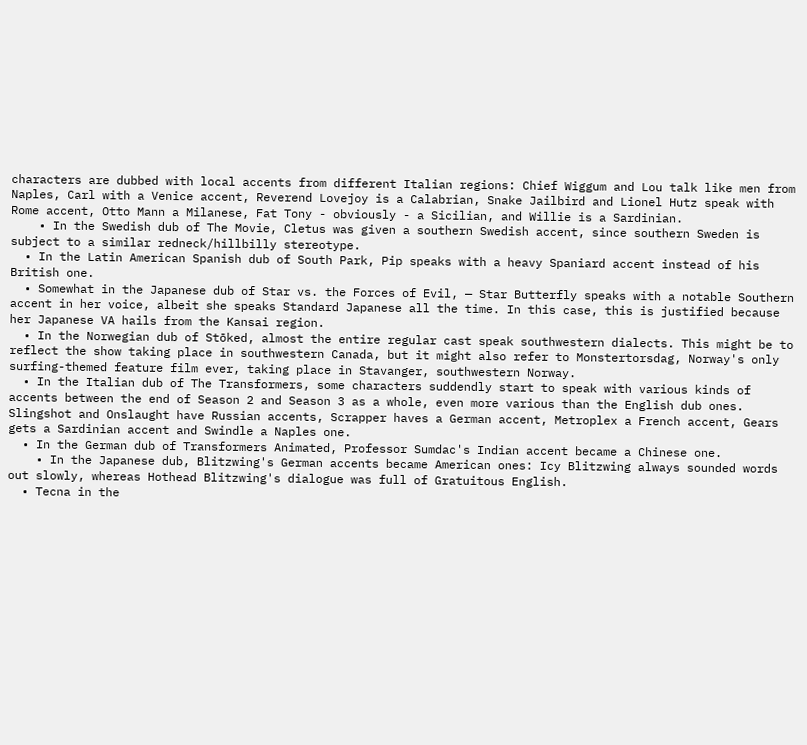characters are dubbed with local accents from different Italian regions: Chief Wiggum and Lou talk like men from Naples, Carl with a Venice accent, Reverend Lovejoy is a Calabrian, Snake Jailbird and Lionel Hutz speak with Rome accent, Otto Mann a Milanese, Fat Tony - obviously - a Sicilian, and Willie is a Sardinian.
    • In the Swedish dub of The Movie, Cletus was given a southern Swedish accent, since southern Sweden is subject to a similar redneck/hillbilly stereotype.
  • In the Latin American Spanish dub of South Park, Pip speaks with a heavy Spaniard accent instead of his British one.
  • Somewhat in the Japanese dub of Star vs. the Forces of Evil, — Star Butterfly speaks with a notable Southern accent in her voice, albeit she speaks Standard Japanese all the time. In this case, this is justified because her Japanese VA hails from the Kansai region.
  • In the Norwegian dub of Stōked, almost the entire regular cast speak southwestern dialects. This might be to reflect the show taking place in southwestern Canada, but it might also refer to Monstertorsdag, Norway's only surfing-themed feature film ever, taking place in Stavanger, southwestern Norway.
  • In the Italian dub of The Transformers, some characters suddendly start to speak with various kinds of accents between the end of Season 2 and Season 3 as a whole, even more various than the English dub ones. Slingshot and Onslaught have Russian accents, Scrapper haves a German accent, Metroplex a French accent, Gears gets a Sardinian accent and Swindle a Naples one.
  • In the German dub of Transformers Animated, Professor Sumdac's Indian accent became a Chinese one.
    • In the Japanese dub, Blitzwing's German accents became American ones: Icy Blitzwing always sounded words out slowly, whereas Hothead Blitzwing's dialogue was full of Gratuitous English.
  • Tecna in the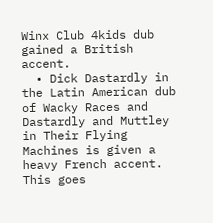Winx Club 4kids dub gained a British accent.
  • Dick Dastardly in the Latin American dub of Wacky Races and Dastardly and Muttley in Their Flying Machines is given a heavy French accent. This goes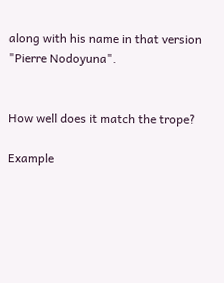along with his name in that version "Pierre Nodoyuna".


How well does it match the trope?

Example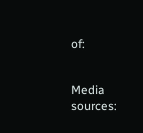of:


Media sources: